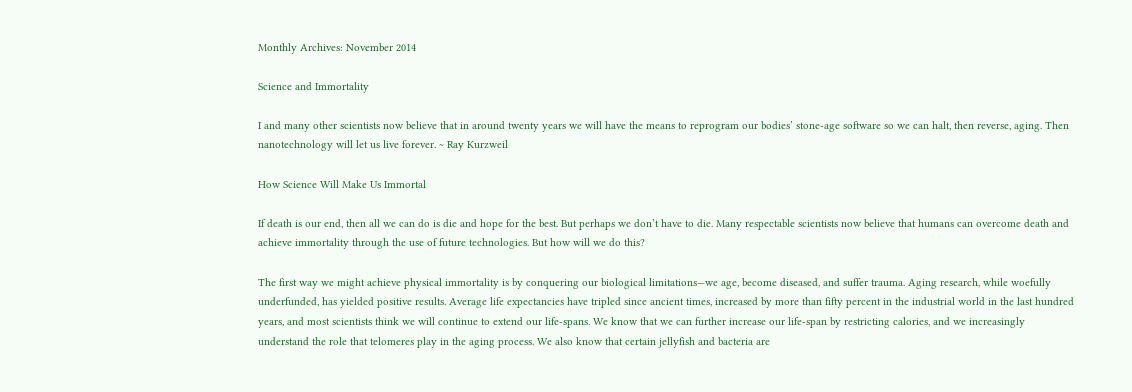Monthly Archives: November 2014

Science and Immortality

I and many other scientists now believe that in around twenty years we will have the means to reprogram our bodies’ stone-age software so we can halt, then reverse, aging. Then nanotechnology will let us live forever. ~ Ray Kurzweil

How Science Will Make Us Immortal

If death is our end, then all we can do is die and hope for the best. But perhaps we don’t have to die. Many respectable scientists now believe that humans can overcome death and achieve immortality through the use of future technologies. But how will we do this?

The first way we might achieve physical immortality is by conquering our biological limitations—we age, become diseased, and suffer trauma. Aging research, while woefully underfunded, has yielded positive results. Average life expectancies have tripled since ancient times, increased by more than fifty percent in the industrial world in the last hundred years, and most scientists think we will continue to extend our life-spans. We know that we can further increase our life-span by restricting calories, and we increasingly understand the role that telomeres play in the aging process. We also know that certain jellyfish and bacteria are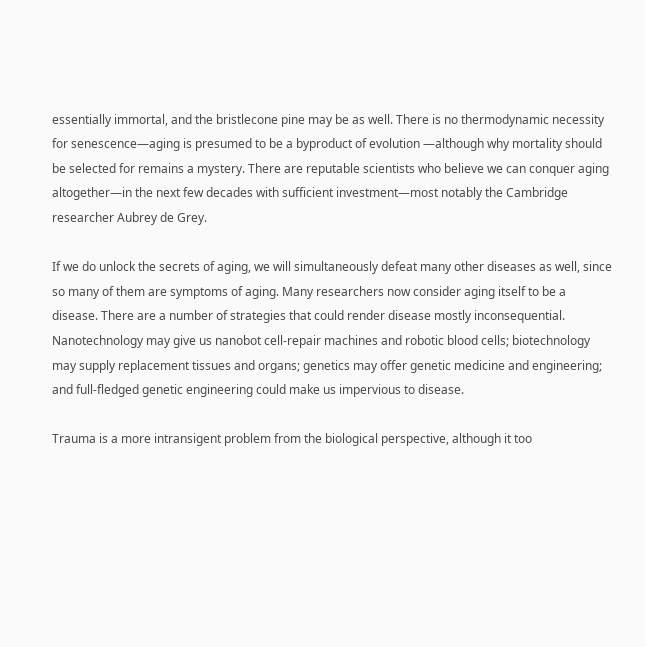essentially immortal, and the bristlecone pine may be as well. There is no thermodynamic necessity for senescence—aging is presumed to be a byproduct of evolution —although why mortality should be selected for remains a mystery. There are reputable scientists who believe we can conquer aging altogether—in the next few decades with sufficient investment—most notably the Cambridge researcher Aubrey de Grey.

If we do unlock the secrets of aging, we will simultaneously defeat many other diseases as well, since so many of them are symptoms of aging. Many researchers now consider aging itself to be a disease. There are a number of strategies that could render disease mostly inconsequential. Nanotechnology may give us nanobot cell-repair machines and robotic blood cells; biotechnology may supply replacement tissues and organs; genetics may offer genetic medicine and engineering; and full-fledged genetic engineering could make us impervious to disease.

Trauma is a more intransigent problem from the biological perspective, although it too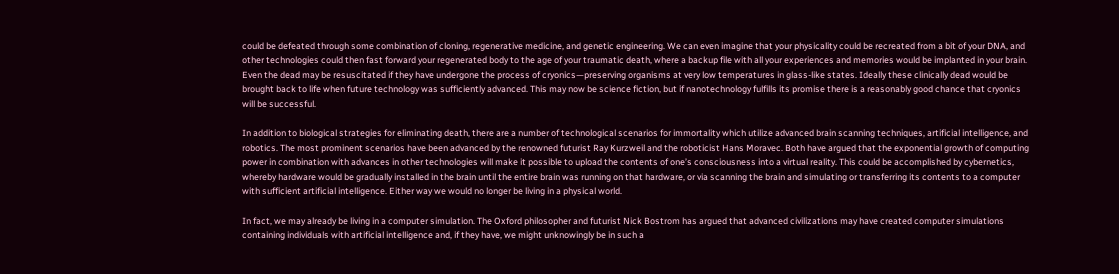could be defeated through some combination of cloning, regenerative medicine, and genetic engineering. We can even imagine that your physicality could be recreated from a bit of your DNA, and other technologies could then fast forward your regenerated body to the age of your traumatic death, where a backup file with all your experiences and memories would be implanted in your brain. Even the dead may be resuscitated if they have undergone the process of cryonics—preserving organisms at very low temperatures in glass-like states. Ideally these clinically dead would be brought back to life when future technology was sufficiently advanced. This may now be science fiction, but if nanotechnology fulfills its promise there is a reasonably good chance that cryonics will be successful.

In addition to biological strategies for eliminating death, there are a number of technological scenarios for immortality which utilize advanced brain scanning techniques, artificial intelligence, and robotics. The most prominent scenarios have been advanced by the renowned futurist Ray Kurzweil and the roboticist Hans Moravec. Both have argued that the exponential growth of computing power in combination with advances in other technologies will make it possible to upload the contents of one’s consciousness into a virtual reality. This could be accomplished by cybernetics, whereby hardware would be gradually installed in the brain until the entire brain was running on that hardware, or via scanning the brain and simulating or transferring its contents to a computer with sufficient artificial intelligence. Either way we would no longer be living in a physical world.

In fact, we may already be living in a computer simulation. The Oxford philosopher and futurist Nick Bostrom has argued that advanced civilizations may have created computer simulations containing individuals with artificial intelligence and, if they have, we might unknowingly be in such a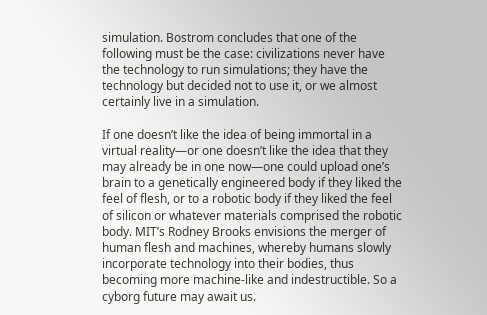simulation. Bostrom concludes that one of the following must be the case: civilizations never have the technology to run simulations; they have the technology but decided not to use it, or we almost certainly live in a simulation.

If one doesn’t like the idea of being immortal in a virtual reality—or one doesn’t like the idea that they may already be in one now—one could upload one’s brain to a genetically engineered body if they liked the feel of flesh, or to a robotic body if they liked the feel of silicon or whatever materials comprised the robotic body. MIT’s Rodney Brooks envisions the merger of human flesh and machines, whereby humans slowly incorporate technology into their bodies, thus becoming more machine-like and indestructible. So a cyborg future may await us.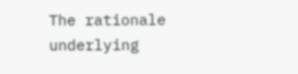The rationale underlying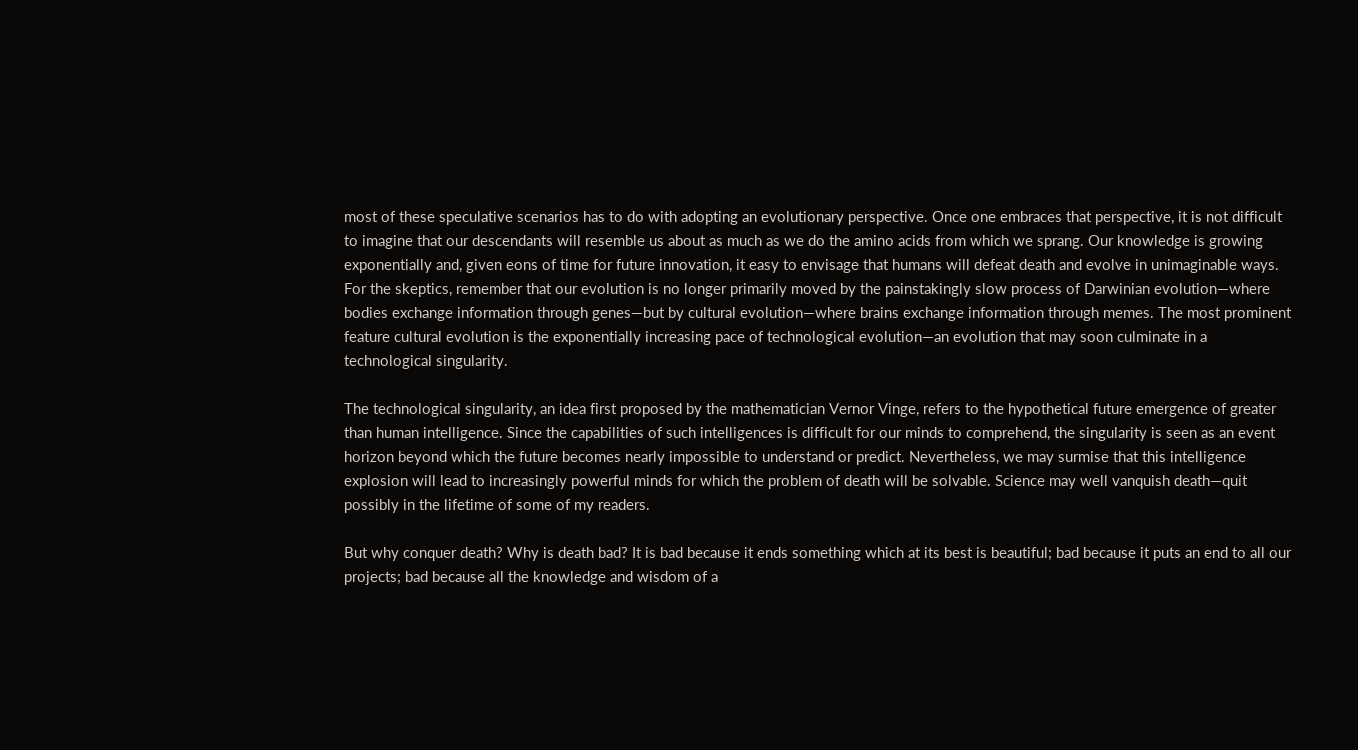most of these speculative scenarios has to do with adopting an evolutionary perspective. Once one embraces that perspective, it is not difficult to imagine that our descendants will resemble us about as much as we do the amino acids from which we sprang. Our knowledge is growing exponentially and, given eons of time for future innovation, it easy to envisage that humans will defeat death and evolve in unimaginable ways. For the skeptics, remember that our evolution is no longer primarily moved by the painstakingly slow process of Darwinian evolution—where bodies exchange information through genes—but by cultural evolution—where brains exchange information through memes. The most prominent feature cultural evolution is the exponentially increasing pace of technological evolution—an evolution that may soon culminate in a technological singularity.

The technological singularity, an idea first proposed by the mathematician Vernor Vinge, refers to the hypothetical future emergence of greater than human intelligence. Since the capabilities of such intelligences is difficult for our minds to comprehend, the singularity is seen as an event horizon beyond which the future becomes nearly impossible to understand or predict. Nevertheless, we may surmise that this intelligence explosion will lead to increasingly powerful minds for which the problem of death will be solvable. Science may well vanquish death—quit possibly in the lifetime of some of my readers.

But why conquer death? Why is death bad? It is bad because it ends something which at its best is beautiful; bad because it puts an end to all our projects; bad because all the knowledge and wisdom of a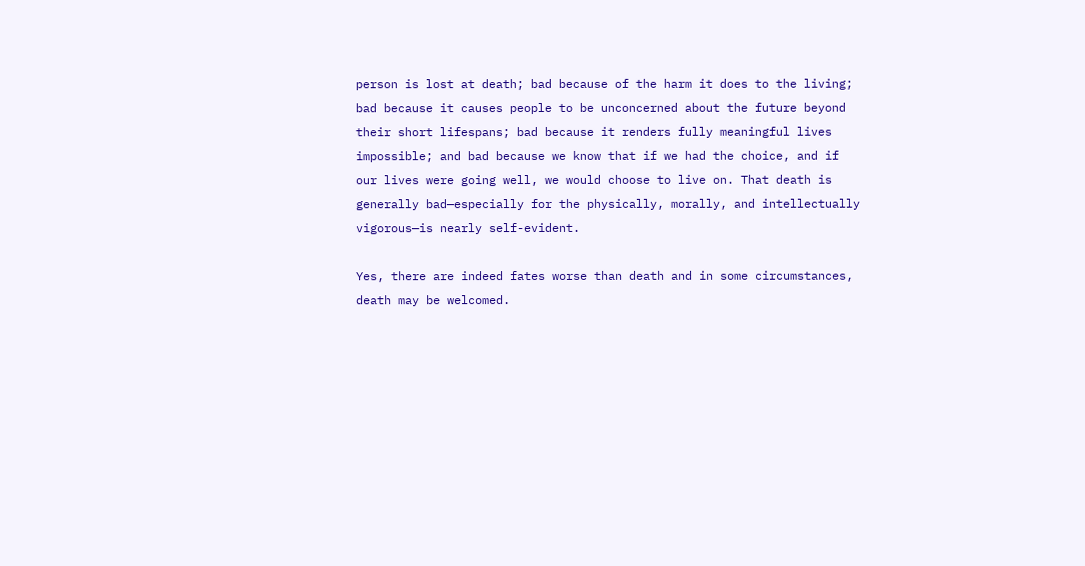person is lost at death; bad because of the harm it does to the living; bad because it causes people to be unconcerned about the future beyond their short lifespans; bad because it renders fully meaningful lives impossible; and bad because we know that if we had the choice, and if our lives were going well, we would choose to live on. That death is generally bad—especially for the physically, morally, and intellectually vigorous—is nearly self-evident.

Yes, there are indeed fates worse than death and in some circumstances, death may be welcomed.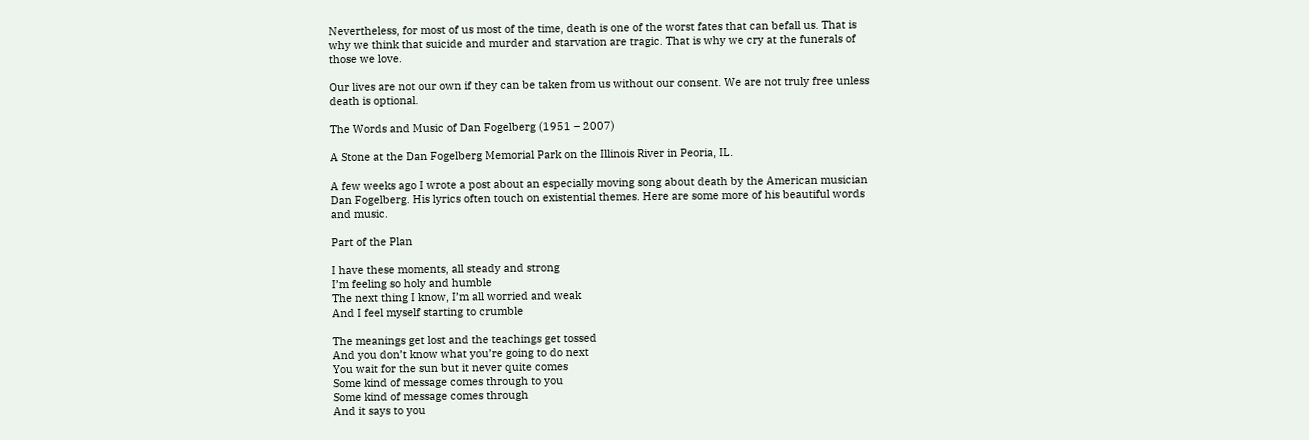Nevertheless, for most of us most of the time, death is one of the worst fates that can befall us. That is why we think that suicide and murder and starvation are tragic. That is why we cry at the funerals of those we love.

Our lives are not our own if they can be taken from us without our consent. We are not truly free unless death is optional.

The Words and Music of Dan Fogelberg (1951 – 2007)

A Stone at the Dan Fogelberg Memorial Park on the Illinois River in Peoria, IL.

A few weeks ago I wrote a post about an especially moving song about death by the American musician Dan Fogelberg. His lyrics often touch on existential themes. Here are some more of his beautiful words and music.

Part of the Plan

I have these moments, all steady and strong
I’m feeling so holy and humble
The next thing I know, I’m all worried and weak
And I feel myself starting to crumble

The meanings get lost and the teachings get tossed
And you don’t know what you’re going to do next
You wait for the sun but it never quite comes
Some kind of message comes through to you
Some kind of message comes through
And it says to you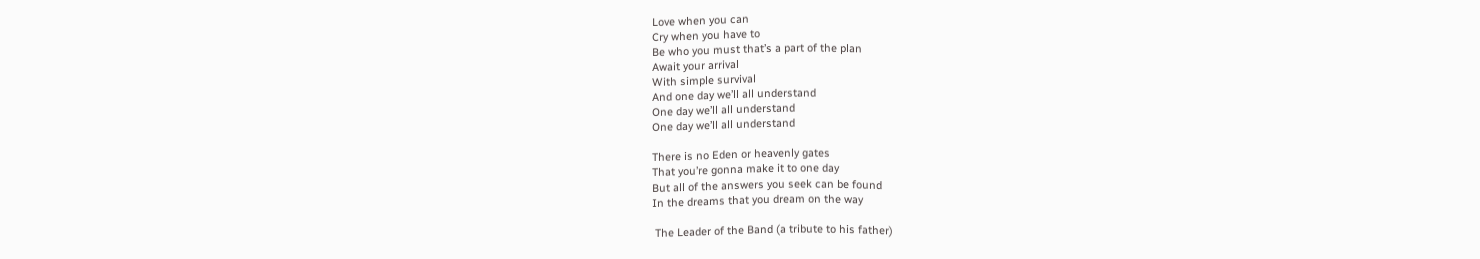Love when you can
Cry when you have to
Be who you must that’s a part of the plan
Await your arrival
With simple survival
And one day we’ll all understand
One day we’ll all understand
One day we’ll all understand

There is no Eden or heavenly gates
That you’re gonna make it to one day
But all of the answers you seek can be found
In the dreams that you dream on the way

 The Leader of the Band (a tribute to his father)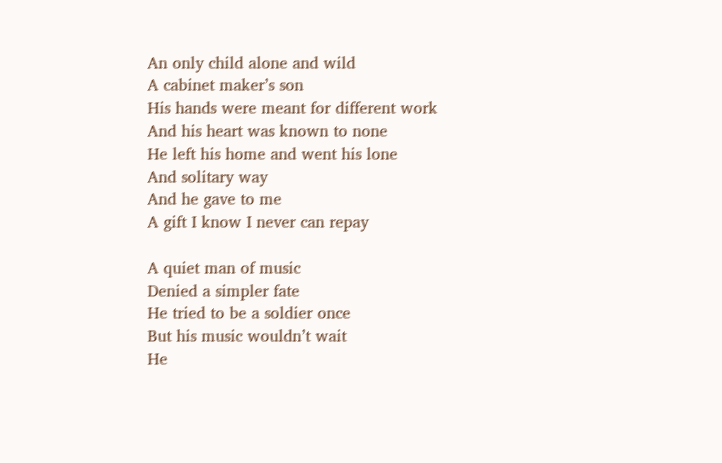An only child alone and wild
A cabinet maker’s son
His hands were meant for different work
And his heart was known to none
He left his home and went his lone
And solitary way
And he gave to me
A gift I know I never can repay

A quiet man of music
Denied a simpler fate
He tried to be a soldier once
But his music wouldn’t wait
He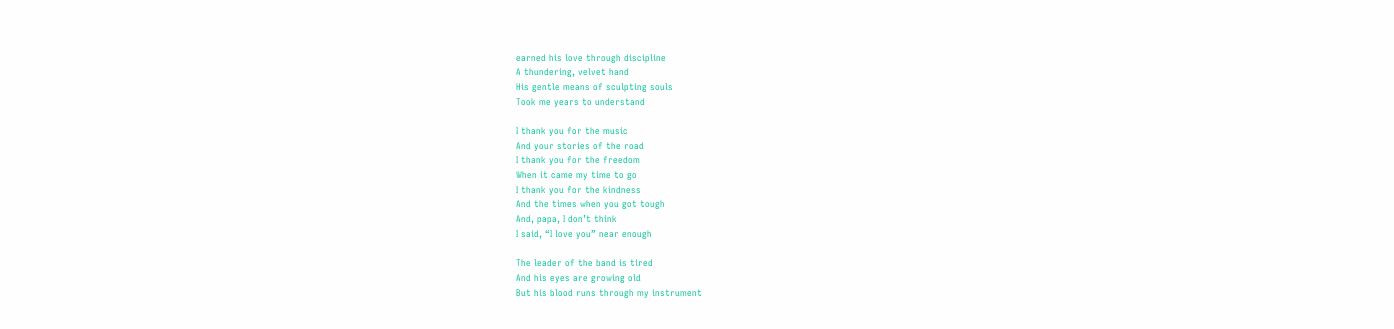earned his love through discipline
A thundering, velvet hand
His gentle means of sculpting souls
Took me years to understand

I thank you for the music
And your stories of the road
I thank you for the freedom
When it came my time to go
I thank you for the kindness
And the times when you got tough
And, papa, I don’t think
I said, “I love you” near enough

The leader of the band is tired
And his eyes are growing old
But his blood runs through my instrument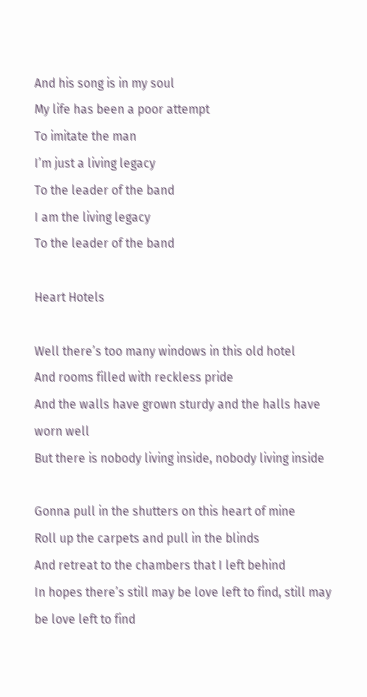And his song is in my soul
My life has been a poor attempt
To imitate the man
I’m just a living legacy
To the leader of the band
I am the living legacy
To the leader of the band

Heart Hotels

Well there’s too many windows in this old hotel
And rooms filled with reckless pride
And the walls have grown sturdy and the halls have worn well
But there is nobody living inside, nobody living inside

Gonna pull in the shutters on this heart of mine
Roll up the carpets and pull in the blinds
And retreat to the chambers that I left behind
In hopes there’s still may be love left to find, still may be love left to find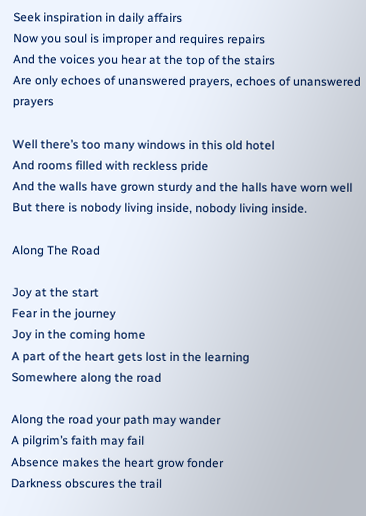Seek inspiration in daily affairs
Now you soul is improper and requires repairs
And the voices you hear at the top of the stairs
Are only echoes of unanswered prayers, echoes of unanswered prayers

Well there’s too many windows in this old hotel
And rooms filled with reckless pride
And the walls have grown sturdy and the halls have worn well
But there is nobody living inside, nobody living inside.

Along The Road

Joy at the start
Fear in the journey
Joy in the coming home
A part of the heart gets lost in the learning
Somewhere along the road

Along the road your path may wander
A pilgrim’s faith may fail
Absence makes the heart grow fonder
Darkness obscures the trail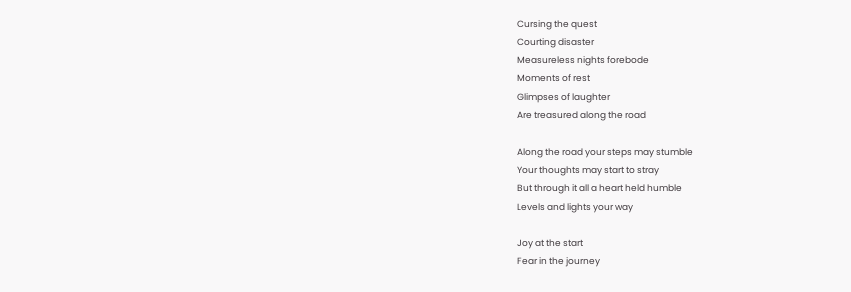Cursing the quest
Courting disaster
Measureless nights forebode
Moments of rest
Glimpses of laughter
Are treasured along the road

Along the road your steps may stumble
Your thoughts may start to stray
But through it all a heart held humble
Levels and lights your way

Joy at the start
Fear in the journey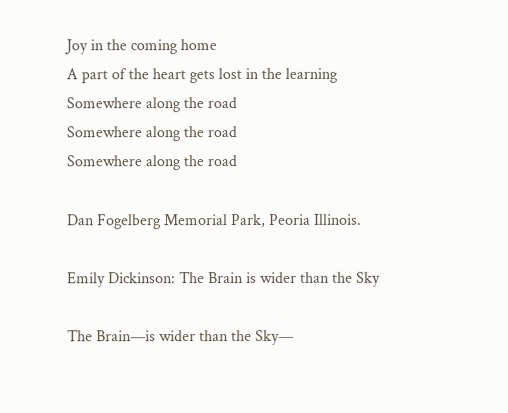Joy in the coming home
A part of the heart gets lost in the learning
Somewhere along the road
Somewhere along the road
Somewhere along the road

Dan Fogelberg Memorial Park, Peoria Illinois.

Emily Dickinson: The Brain is wider than the Sky

The Brain—is wider than the Sky—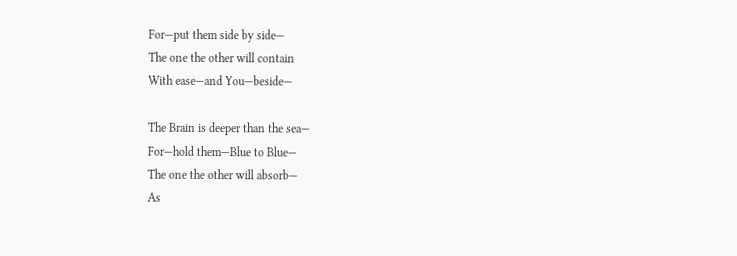For—put them side by side—
The one the other will contain
With ease—and You—beside—

The Brain is deeper than the sea—
For—hold them—Blue to Blue—
The one the other will absorb—
As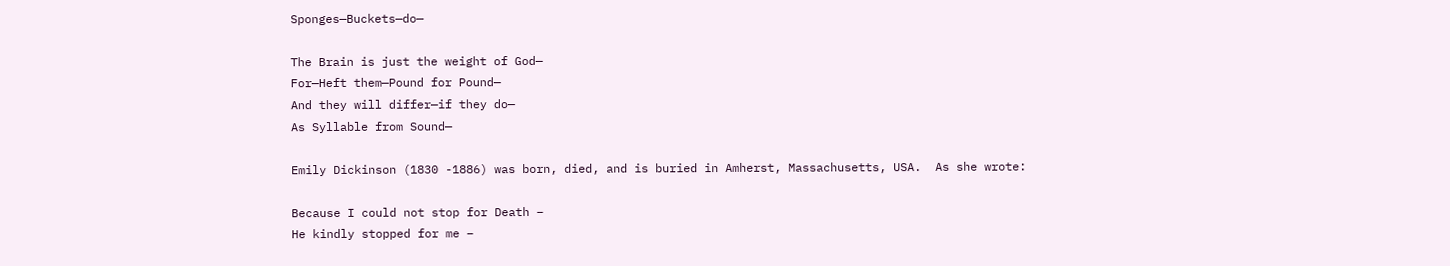Sponges—Buckets—do—

The Brain is just the weight of God—
For—Heft them—Pound for Pound—
And they will differ—if they do—
As Syllable from Sound—

Emily Dickinson (1830 -1886) was born, died, and is buried in Amherst, Massachusetts, USA.  As she wrote:

Because I could not stop for Death –
He kindly stopped for me –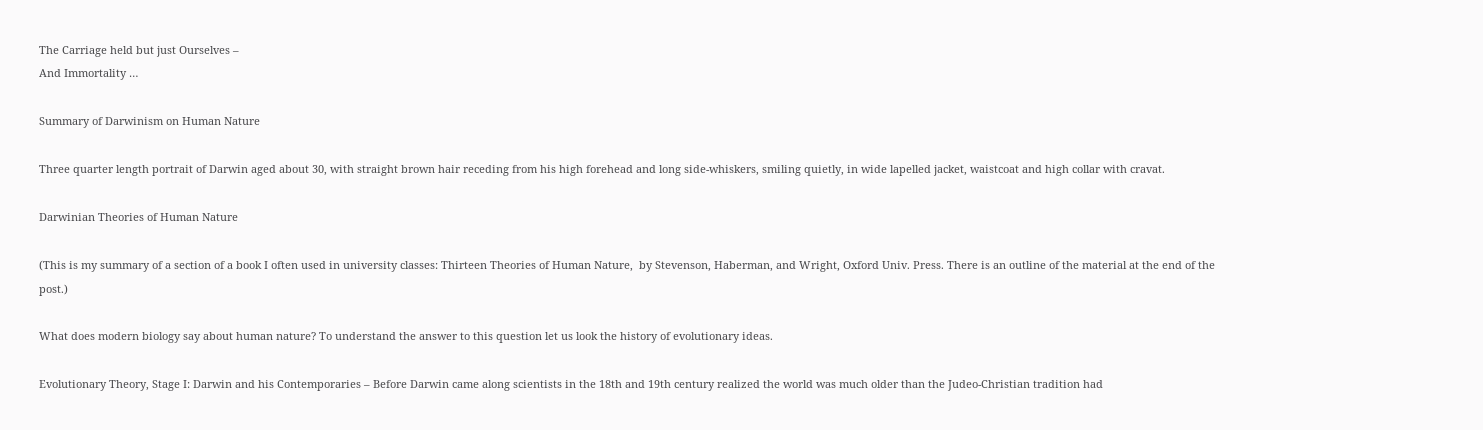The Carriage held but just Ourselves –
And Immortality …

Summary of Darwinism on Human Nature

Three quarter length portrait of Darwin aged about 30, with straight brown hair receding from his high forehead and long side-whiskers, smiling quietly, in wide lapelled jacket, waistcoat and high collar with cravat.

Darwinian Theories of Human Nature

(This is my summary of a section of a book I often used in university classes: Thirteen Theories of Human Nature,  by Stevenson, Haberman, and Wright, Oxford Univ. Press. There is an outline of the material at the end of the post.)

What does modern biology say about human nature? To understand the answer to this question let us look the history of evolutionary ideas.

Evolutionary Theory, Stage I: Darwin and his Contemporaries – Before Darwin came along scientists in the 18th and 19th century realized the world was much older than the Judeo-Christian tradition had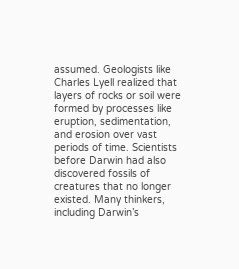assumed. Geologists like Charles Lyell realized that layers of rocks or soil were formed by processes like eruption, sedimentation, and erosion over vast periods of time. Scientists before Darwin had also discovered fossils of creatures that no longer existed. Many thinkers, including Darwin’s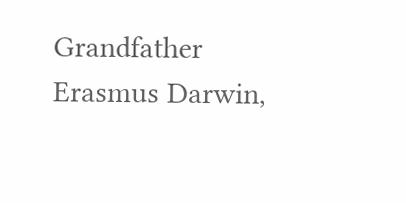Grandfather Erasmus Darwin,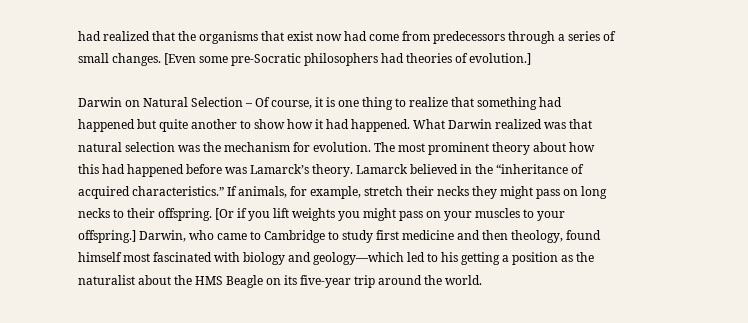had realized that the organisms that exist now had come from predecessors through a series of small changes. [Even some pre-Socratic philosophers had theories of evolution.]

Darwin on Natural Selection – Of course, it is one thing to realize that something had happened but quite another to show how it had happened. What Darwin realized was that natural selection was the mechanism for evolution. The most prominent theory about how this had happened before was Lamarck’s theory. Lamarck believed in the “inheritance of acquired characteristics.” If animals, for example, stretch their necks they might pass on long necks to their offspring. [Or if you lift weights you might pass on your muscles to your offspring.] Darwin, who came to Cambridge to study first medicine and then theology, found himself most fascinated with biology and geology—which led to his getting a position as the naturalist about the HMS Beagle on its five-year trip around the world.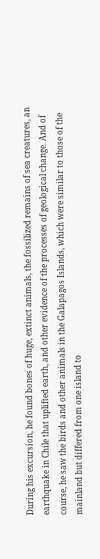During his excursion, he found bones of huge, extinct animals, the fossilized remains of sea creatures, an earthquake in Chile that uplifted earth, and other evidence of the processes of geological change. And of course, he saw the birds and other animals in the Galapagos Islands, which were similar to those of the mainland but differed from one island to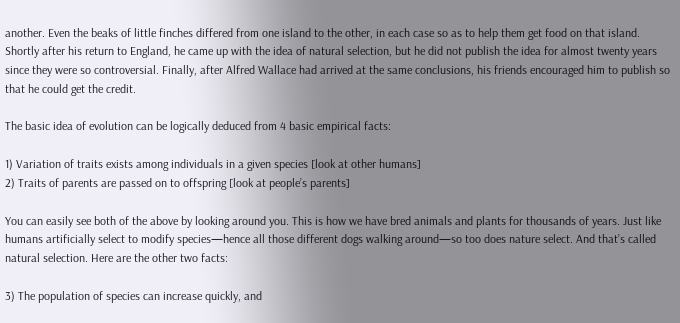another. Even the beaks of little finches differed from one island to the other, in each case so as to help them get food on that island. Shortly after his return to England, he came up with the idea of natural selection, but he did not publish the idea for almost twenty years since they were so controversial. Finally, after Alfred Wallace had arrived at the same conclusions, his friends encouraged him to publish so that he could get the credit.

The basic idea of evolution can be logically deduced from 4 basic empirical facts:

1) Variation of traits exists among individuals in a given species [look at other humans]
2) Traits of parents are passed on to offspring [look at people’s parents]

You can easily see both of the above by looking around you. This is how we have bred animals and plants for thousands of years. Just like humans artificially select to modify species—hence all those different dogs walking around—so too does nature select. And that’s called natural selection. Here are the other two facts:

3) The population of species can increase quickly, and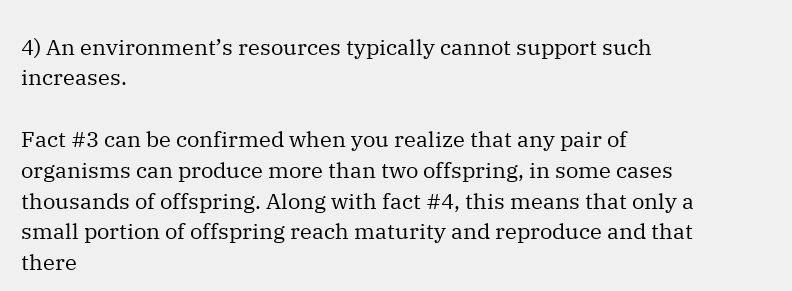4) An environment’s resources typically cannot support such increases.

Fact #3 can be confirmed when you realize that any pair of organisms can produce more than two offspring, in some cases thousands of offspring. Along with fact #4, this means that only a small portion of offspring reach maturity and reproduce and that there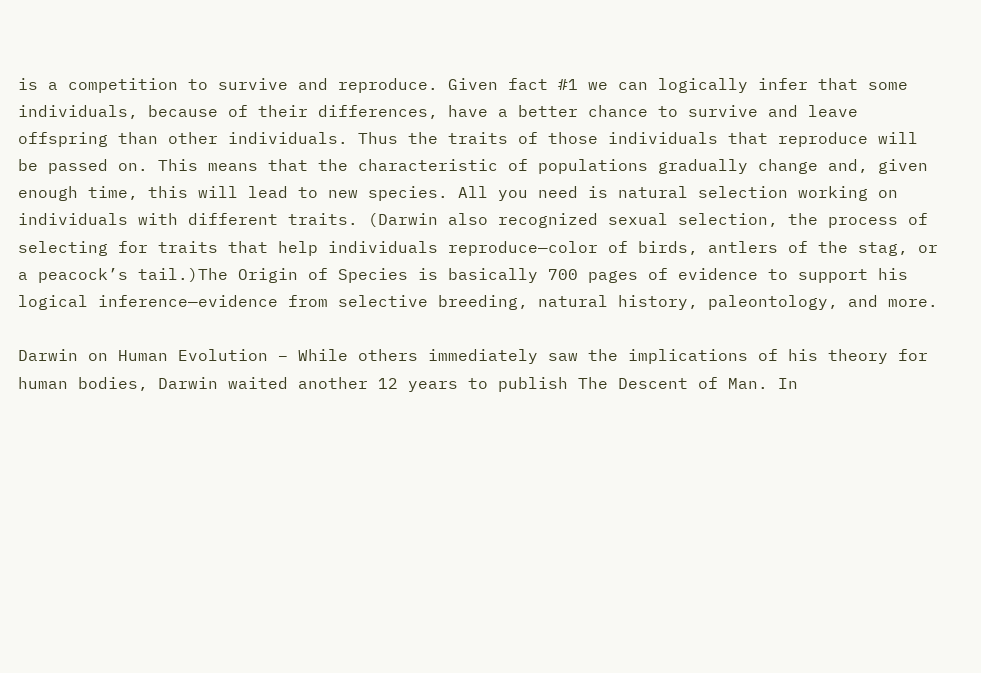is a competition to survive and reproduce. Given fact #1 we can logically infer that some individuals, because of their differences, have a better chance to survive and leave offspring than other individuals. Thus the traits of those individuals that reproduce will be passed on. This means that the characteristic of populations gradually change and, given enough time, this will lead to new species. All you need is natural selection working on individuals with different traits. (Darwin also recognized sexual selection, the process of selecting for traits that help individuals reproduce—color of birds, antlers of the stag, or a peacock’s tail.)The Origin of Species is basically 700 pages of evidence to support his logical inference—evidence from selective breeding, natural history, paleontology, and more.

Darwin on Human Evolution – While others immediately saw the implications of his theory for human bodies, Darwin waited another 12 years to publish The Descent of Man. In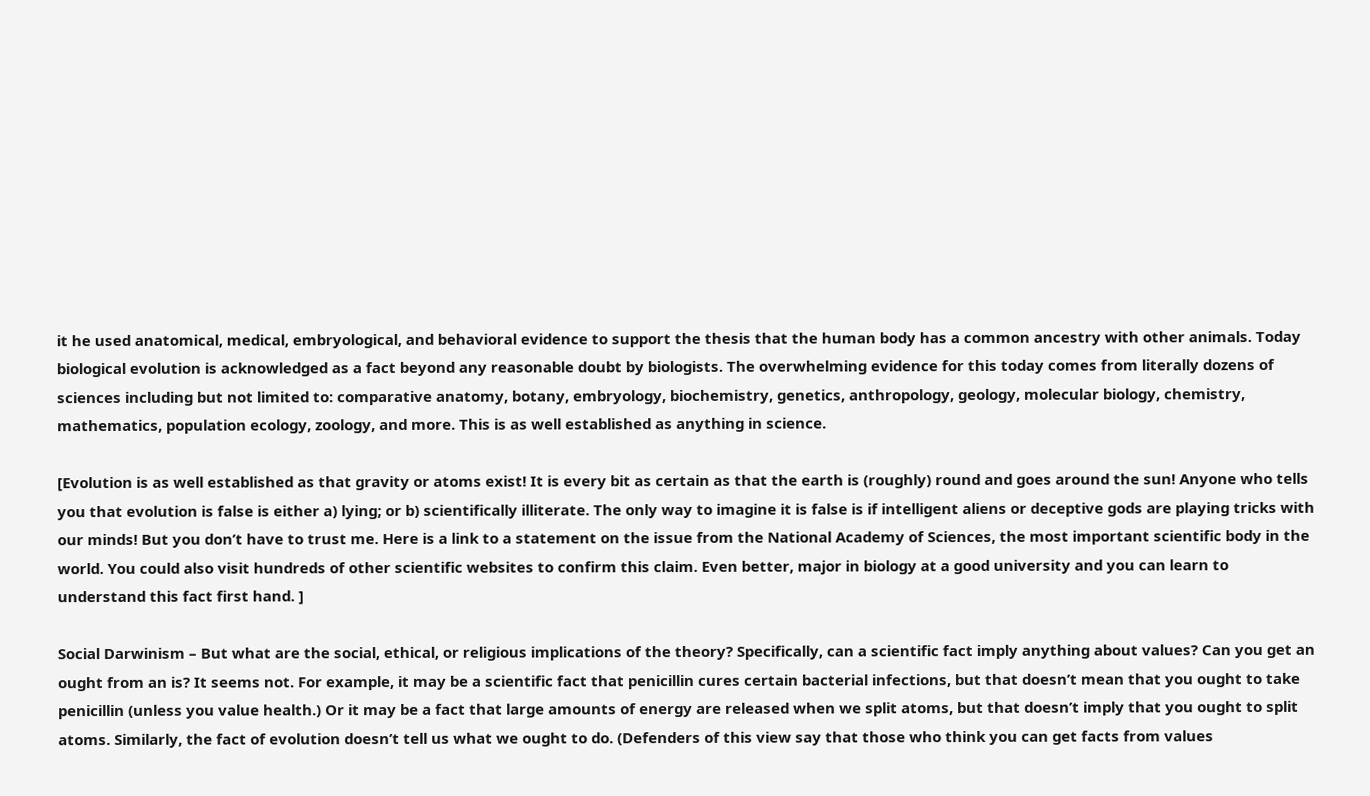it he used anatomical, medical, embryological, and behavioral evidence to support the thesis that the human body has a common ancestry with other animals. Today biological evolution is acknowledged as a fact beyond any reasonable doubt by biologists. The overwhelming evidence for this today comes from literally dozens of sciences including but not limited to: comparative anatomy, botany, embryology, biochemistry, genetics, anthropology, geology, molecular biology, chemistry, mathematics, population ecology, zoology, and more. This is as well established as anything in science.

[Evolution is as well established as that gravity or atoms exist! It is every bit as certain as that the earth is (roughly) round and goes around the sun! Anyone who tells you that evolution is false is either a) lying; or b) scientifically illiterate. The only way to imagine it is false is if intelligent aliens or deceptive gods are playing tricks with our minds! But you don’t have to trust me. Here is a link to a statement on the issue from the National Academy of Sciences, the most important scientific body in the world. You could also visit hundreds of other scientific websites to confirm this claim. Even better, major in biology at a good university and you can learn to understand this fact first hand. ]

Social Darwinism – But what are the social, ethical, or religious implications of the theory? Specifically, can a scientific fact imply anything about values? Can you get an ought from an is? It seems not. For example, it may be a scientific fact that penicillin cures certain bacterial infections, but that doesn’t mean that you ought to take penicillin (unless you value health.) Or it may be a fact that large amounts of energy are released when we split atoms, but that doesn’t imply that you ought to split atoms. Similarly, the fact of evolution doesn’t tell us what we ought to do. (Defenders of this view say that those who think you can get facts from values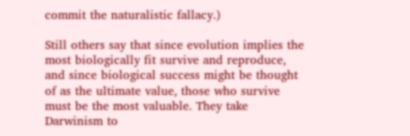commit the naturalistic fallacy.)

Still others say that since evolution implies the most biologically fit survive and reproduce, and since biological success might be thought of as the ultimate value, those who survive must be the most valuable. They take Darwinism to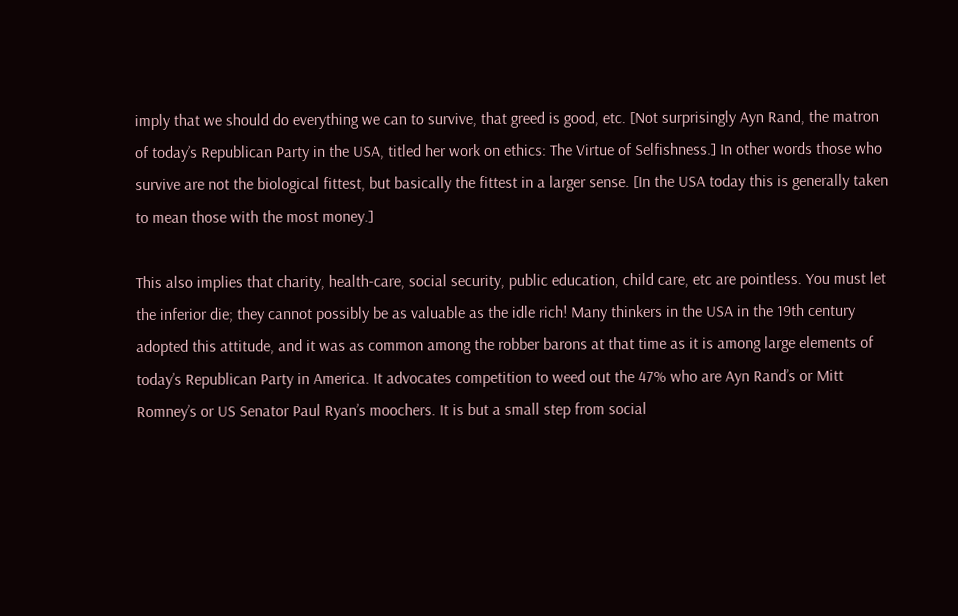imply that we should do everything we can to survive, that greed is good, etc. [Not surprisingly Ayn Rand, the matron of today’s Republican Party in the USA, titled her work on ethics: The Virtue of Selfishness.] In other words those who survive are not the biological fittest, but basically the fittest in a larger sense. [In the USA today this is generally taken to mean those with the most money.]

This also implies that charity, health-care, social security, public education, child care, etc are pointless. You must let the inferior die; they cannot possibly be as valuable as the idle rich! Many thinkers in the USA in the 19th century adopted this attitude, and it was as common among the robber barons at that time as it is among large elements of today’s Republican Party in America. It advocates competition to weed out the 47% who are Ayn Rand’s or Mitt Romney’s or US Senator Paul Ryan’s moochers. It is but a small step from social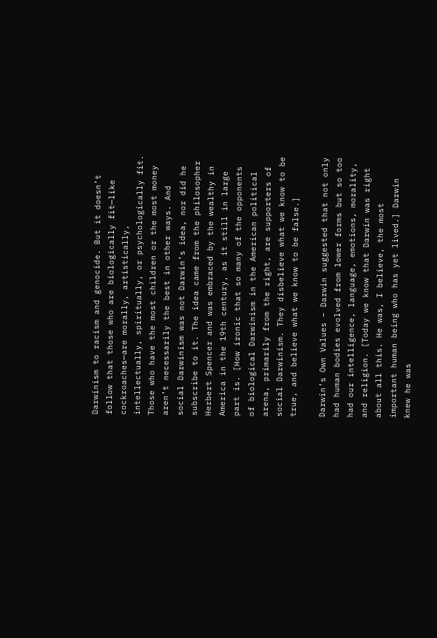Darwinism to racism and genocide. But it doesn’t follow that those who are biologically fit—like cockroaches—are morally, artistically, intellectually, spiritually, or psychologically fit. Those who have the most children or the most money aren’t necessarily the best in other ways. And social Darwinism was not Darwin’s idea, nor did he subscribe to it. The idea came from the philosopher Herbert Spencer and was embraced by the wealthy in America in the 19th century, as it still in large part is. [How ironic that so many of the opponents of biological Darwinism in the American political arena, primarily from the right, are supporters of social Darwinism. They disbelieve what we know to be true, and believe what we know to be false.]

Darwin’s Own Values – Darwin suggested that not only had human bodies evolved from lower forms but so too had our intelligence, language, emotions, morality, and religion. [Today we know that Darwin was right about all this. He was, I believe, the most important human being who has yet lived.] Darwin knew he was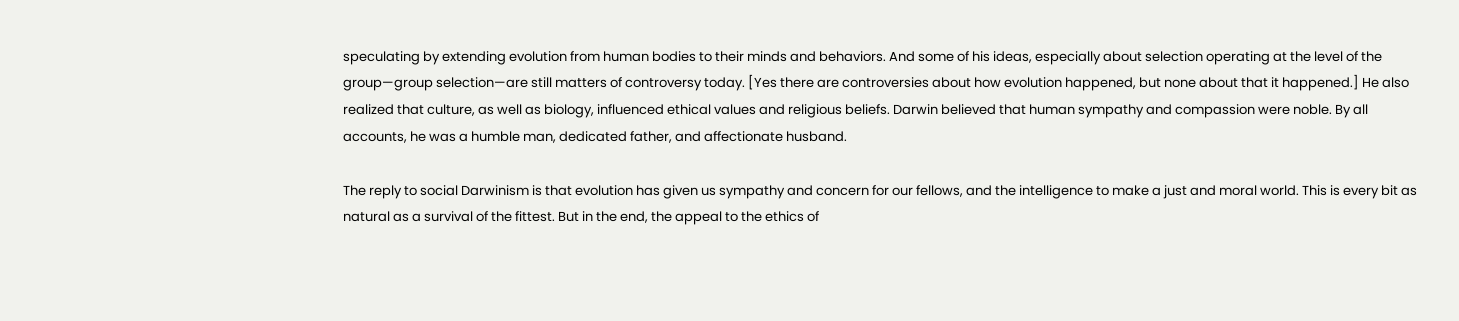speculating by extending evolution from human bodies to their minds and behaviors. And some of his ideas, especially about selection operating at the level of the group—group selection—are still matters of controversy today. [Yes there are controversies about how evolution happened, but none about that it happened.] He also realized that culture, as well as biology, influenced ethical values and religious beliefs. Darwin believed that human sympathy and compassion were noble. By all accounts, he was a humble man, dedicated father, and affectionate husband.

The reply to social Darwinism is that evolution has given us sympathy and concern for our fellows, and the intelligence to make a just and moral world. This is every bit as natural as a survival of the fittest. But in the end, the appeal to the ethics of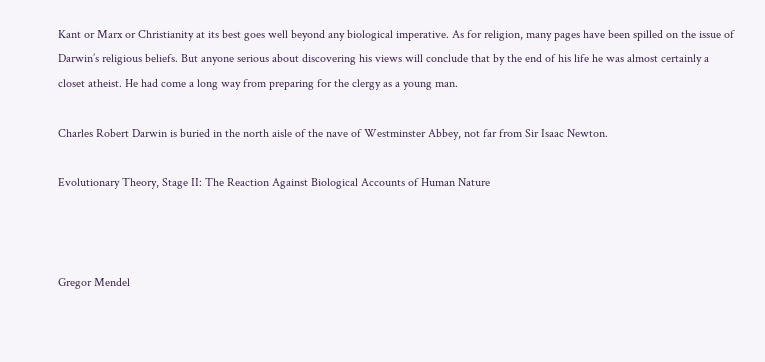Kant or Marx or Christianity at its best goes well beyond any biological imperative. As for religion, many pages have been spilled on the issue of Darwin’s religious beliefs. But anyone serious about discovering his views will conclude that by the end of his life he was almost certainly a closet atheist. He had come a long way from preparing for the clergy as a young man.

Charles Robert Darwin is buried in the north aisle of the nave of Westminster Abbey, not far from Sir Isaac Newton.

Evolutionary Theory, Stage II: The Reaction Against Biological Accounts of Human Nature



Gregor Mendel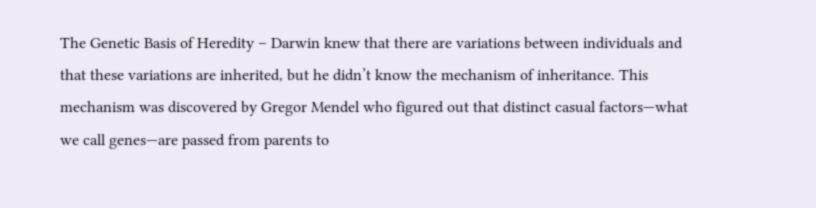The Genetic Basis of Heredity – Darwin knew that there are variations between individuals and that these variations are inherited, but he didn’t know the mechanism of inheritance. This mechanism was discovered by Gregor Mendel who figured out that distinct casual factors—what we call genes—are passed from parents to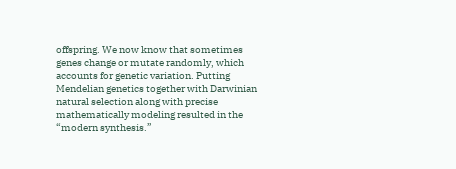offspring. We now know that sometimes genes change or mutate randomly, which accounts for genetic variation. Putting Mendelian genetics together with Darwinian natural selection along with precise mathematically modeling resulted in the “modern synthesis.”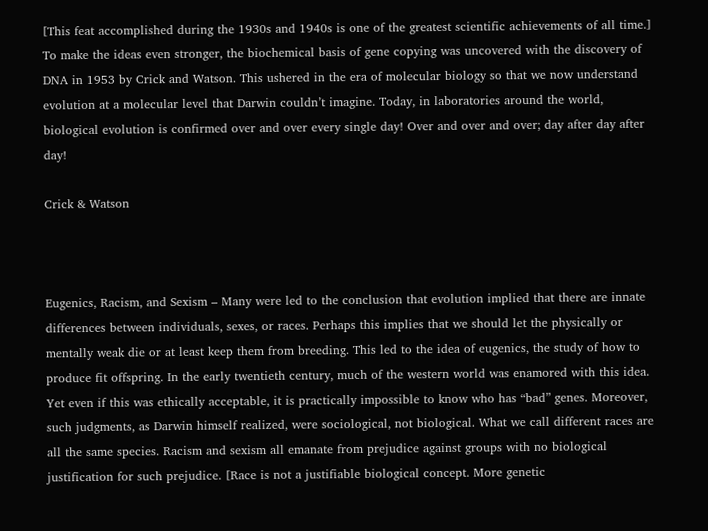[This feat accomplished during the 1930s and 1940s is one of the greatest scientific achievements of all time.] To make the ideas even stronger, the biochemical basis of gene copying was uncovered with the discovery of DNA in 1953 by Crick and Watson. This ushered in the era of molecular biology so that we now understand evolution at a molecular level that Darwin couldn’t imagine. Today, in laboratories around the world, biological evolution is confirmed over and over every single day! Over and over and over; day after day after day!

Crick & Watson



Eugenics, Racism, and Sexism – Many were led to the conclusion that evolution implied that there are innate differences between individuals, sexes, or races. Perhaps this implies that we should let the physically or mentally weak die or at least keep them from breeding. This led to the idea of eugenics, the study of how to produce fit offspring. In the early twentieth century, much of the western world was enamored with this idea. Yet even if this was ethically acceptable, it is practically impossible to know who has “bad” genes. Moreover, such judgments, as Darwin himself realized, were sociological, not biological. What we call different races are all the same species. Racism and sexism all emanate from prejudice against groups with no biological justification for such prejudice. [Race is not a justifiable biological concept. More genetic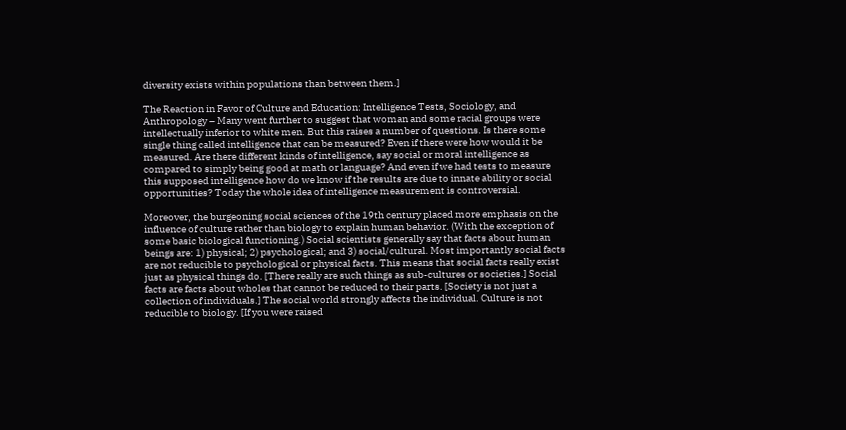diversity exists within populations than between them.]

The Reaction in Favor of Culture and Education: Intelligence Tests, Sociology, and Anthropology – Many went further to suggest that woman and some racial groups were intellectually inferior to white men. But this raises a number of questions. Is there some single thing called intelligence that can be measured? Even if there were how would it be measured. Are there different kinds of intelligence, say social or moral intelligence as compared to simply being good at math or language? And even if we had tests to measure this supposed intelligence how do we know if the results are due to innate ability or social opportunities? Today the whole idea of intelligence measurement is controversial.

Moreover, the burgeoning social sciences of the 19th century placed more emphasis on the influence of culture rather than biology to explain human behavior. (With the exception of some basic biological functioning.) Social scientists generally say that facts about human beings are: 1) physical; 2) psychological; and 3) social/cultural. Most importantly social facts are not reducible to psychological or physical facts. This means that social facts really exist just as physical things do. [There really are such things as sub-cultures or societies.] Social facts are facts about wholes that cannot be reduced to their parts. [Society is not just a collection of individuals.] The social world strongly affects the individual. Culture is not reducible to biology. [If you were raised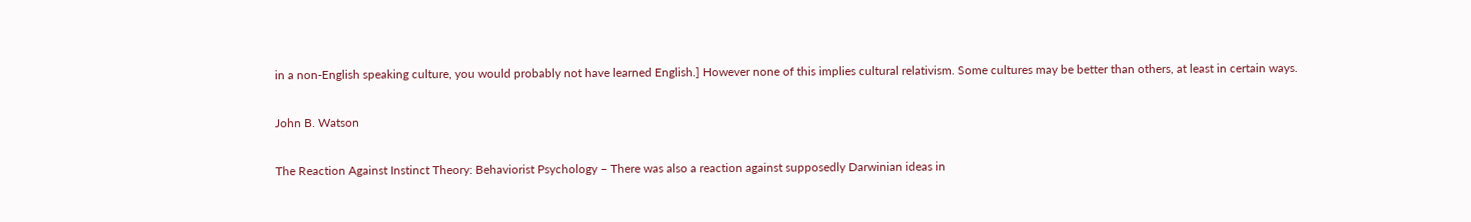in a non-English speaking culture, you would probably not have learned English.] However none of this implies cultural relativism. Some cultures may be better than others, at least in certain ways.

John B. Watson

The Reaction Against Instinct Theory: Behaviorist Psychology – There was also a reaction against supposedly Darwinian ideas in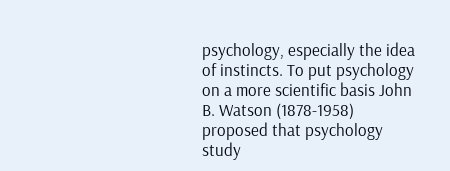psychology, especially the idea of instincts. To put psychology on a more scientific basis John B. Watson (1878-1958) proposed that psychology study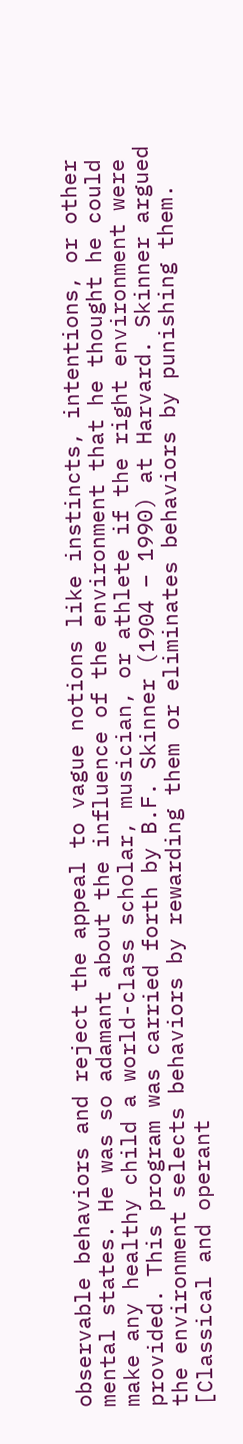observable behaviors and reject the appeal to vague notions like instincts, intentions, or other mental states. He was so adamant about the influence of the environment that he thought he could make any healthy child a world-class scholar, musician, or athlete if the right environment were provided. This program was carried forth by B.F. Skinner (1904 – 1990) at Harvard. Skinner argued the environment selects behaviors by rewarding them or eliminates behaviors by punishing them. [Classical and operant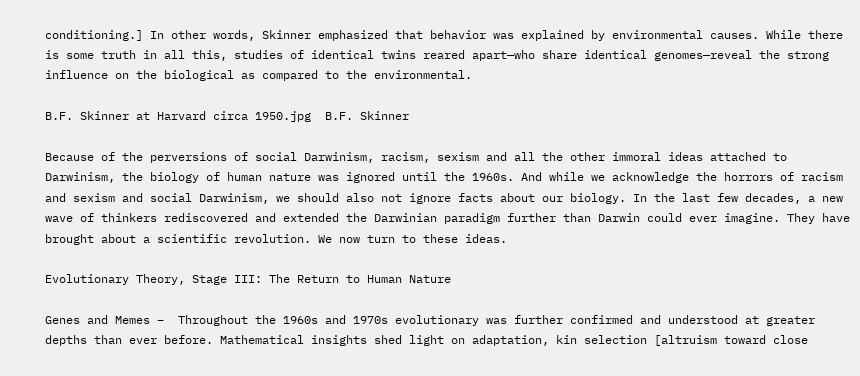conditioning.] In other words, Skinner emphasized that behavior was explained by environmental causes. While there is some truth in all this, studies of identical twins reared apart—who share identical genomes—reveal the strong influence on the biological as compared to the environmental.

B.F. Skinner at Harvard circa 1950.jpg  B.F. Skinner

Because of the perversions of social Darwinism, racism, sexism and all the other immoral ideas attached to Darwinism, the biology of human nature was ignored until the 1960s. And while we acknowledge the horrors of racism and sexism and social Darwinism, we should also not ignore facts about our biology. In the last few decades, a new wave of thinkers rediscovered and extended the Darwinian paradigm further than Darwin could ever imagine. They have brought about a scientific revolution. We now turn to these ideas.

Evolutionary Theory, Stage III: The Return to Human Nature

Genes and Memes –  Throughout the 1960s and 1970s evolutionary was further confirmed and understood at greater depths than ever before. Mathematical insights shed light on adaptation, kin selection [altruism toward close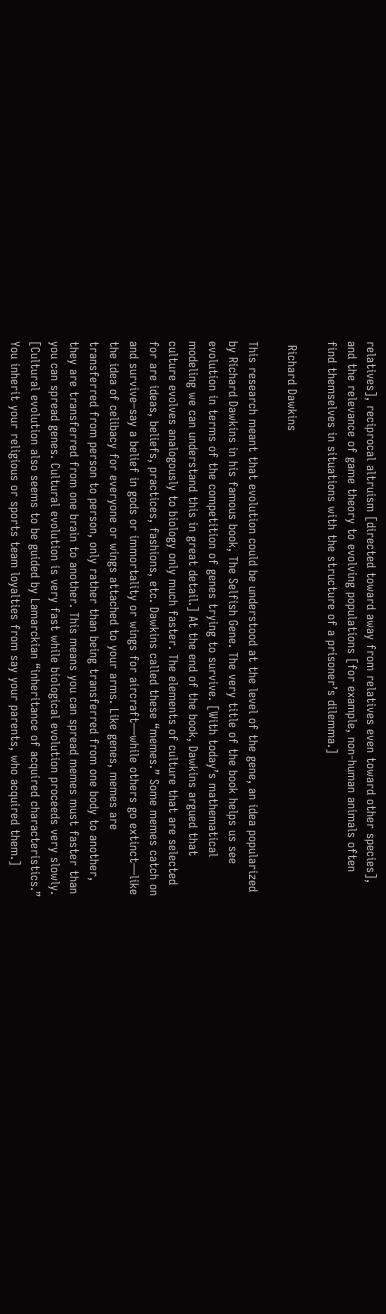relatives], reciprocal altruism [directed toward away from relatives even toward other species], and the relevance of game theory to evolving populations [for example, non-human animals often find themselves in situations with the structure of a prisoner’s dilemma.]

 Richard Dawkins

This research meant that evolution could be understood at the level of the gene, an idea popularized by Richard Dawkins in his famous book, The Selfish Gene. The very title of the book helps us see evolution in terms of the competition of genes trying to survive. [With today’s mathematical modeling we can understand this in great detail.] At the end of the book, Dawkins argued that culture evolves analogously to biology only much faster. The elements of culture that are selected for are ideas, beliefs, practices, fashions, etc. Dawkins called these “memes.” Some memes catch on and survive–say a belief in gods or immortality or wings for aircraft—while others go extinct—like the idea of celibacy for everyone or wings attached to your arms. Like genes, memes are transferred from person to person, only rather than being transferred from one body to another, they are transferred from one brain to another. This means you can spread memes must faster than you can spread genes. Cultural evolution is very fast while biological evolution proceeds very slowly. [Cultural evolution also seems to be guided by Lamarckian “inheritance of acquired characteristics.” You inherit your religious or sports team loyalties from say your parents, who acquired them.]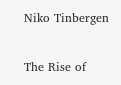Niko Tinbergen

The Rise of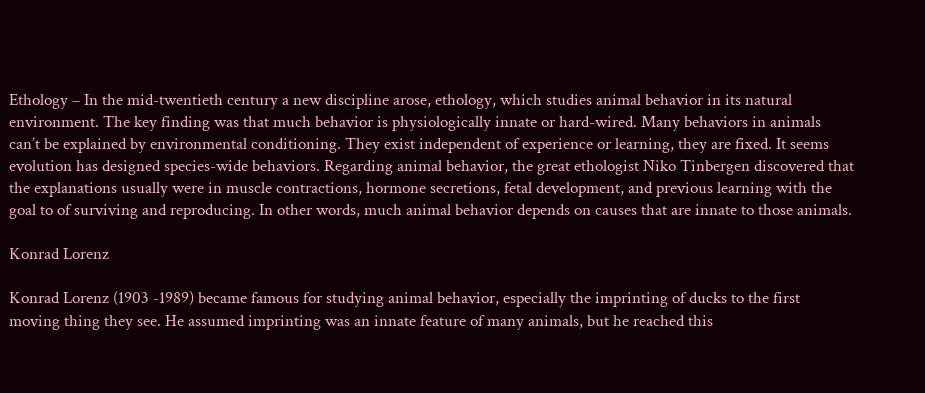Ethology – In the mid-twentieth century a new discipline arose, ethology, which studies animal behavior in its natural environment. The key finding was that much behavior is physiologically innate or hard-wired. Many behaviors in animals can’t be explained by environmental conditioning. They exist independent of experience or learning, they are fixed. It seems evolution has designed species-wide behaviors. Regarding animal behavior, the great ethologist Niko Tinbergen discovered that the explanations usually were in muscle contractions, hormone secretions, fetal development, and previous learning with the goal to of surviving and reproducing. In other words, much animal behavior depends on causes that are innate to those animals.

Konrad Lorenz

Konrad Lorenz (1903 -1989) became famous for studying animal behavior, especially the imprinting of ducks to the first moving thing they see. He assumed imprinting was an innate feature of many animals, but he reached this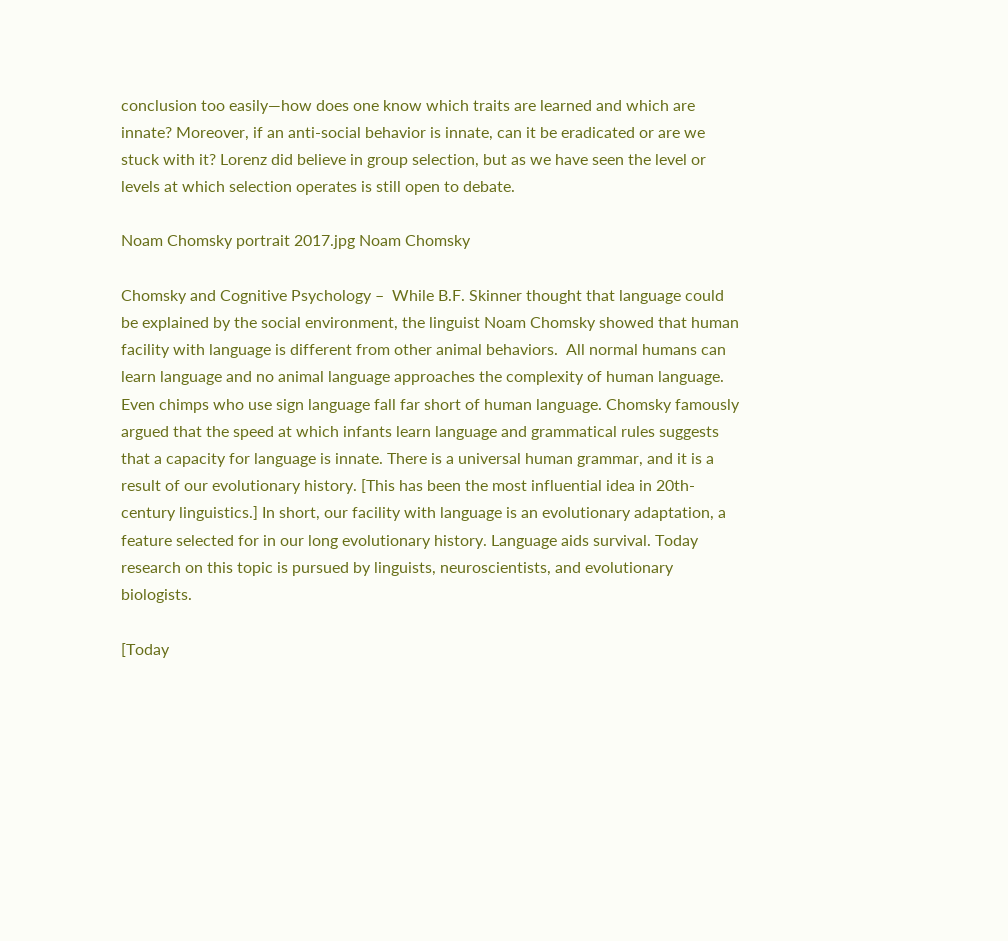conclusion too easily—how does one know which traits are learned and which are innate? Moreover, if an anti-social behavior is innate, can it be eradicated or are we stuck with it? Lorenz did believe in group selection, but as we have seen the level or levels at which selection operates is still open to debate.

Noam Chomsky portrait 2017.jpg Noam Chomsky

Chomsky and Cognitive Psychology –  While B.F. Skinner thought that language could be explained by the social environment, the linguist Noam Chomsky showed that human facility with language is different from other animal behaviors.  All normal humans can learn language and no animal language approaches the complexity of human language. Even chimps who use sign language fall far short of human language. Chomsky famously argued that the speed at which infants learn language and grammatical rules suggests that a capacity for language is innate. There is a universal human grammar, and it is a result of our evolutionary history. [This has been the most influential idea in 20th-century linguistics.] In short, our facility with language is an evolutionary adaptation, a feature selected for in our long evolutionary history. Language aids survival. Today research on this topic is pursued by linguists, neuroscientists, and evolutionary biologists.

[Today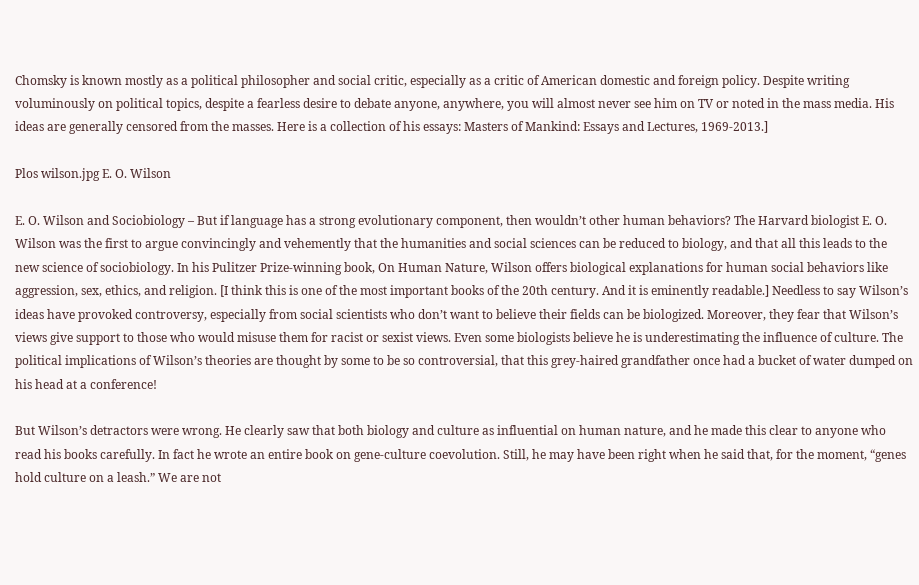Chomsky is known mostly as a political philosopher and social critic, especially as a critic of American domestic and foreign policy. Despite writing voluminously on political topics, despite a fearless desire to debate anyone, anywhere, you will almost never see him on TV or noted in the mass media. His ideas are generally censored from the masses. Here is a collection of his essays: Masters of Mankind: Essays and Lectures, 1969-2013.]

Plos wilson.jpg E. O. Wilson

E. O. Wilson and Sociobiology – But if language has a strong evolutionary component, then wouldn’t other human behaviors? The Harvard biologist E. O. Wilson was the first to argue convincingly and vehemently that the humanities and social sciences can be reduced to biology, and that all this leads to the new science of sociobiology. In his Pulitzer Prize-winning book, On Human Nature, Wilson offers biological explanations for human social behaviors like aggression, sex, ethics, and religion. [I think this is one of the most important books of the 20th century. And it is eminently readable.] Needless to say Wilson’s ideas have provoked controversy, especially from social scientists who don’t want to believe their fields can be biologized. Moreover, they fear that Wilson’s views give support to those who would misuse them for racist or sexist views. Even some biologists believe he is underestimating the influence of culture. The political implications of Wilson’s theories are thought by some to be so controversial, that this grey-haired grandfather once had a bucket of water dumped on his head at a conference!

But Wilson’s detractors were wrong. He clearly saw that both biology and culture as influential on human nature, and he made this clear to anyone who read his books carefully. In fact he wrote an entire book on gene-culture coevolution. Still, he may have been right when he said that, for the moment, “genes hold culture on a leash.” We are not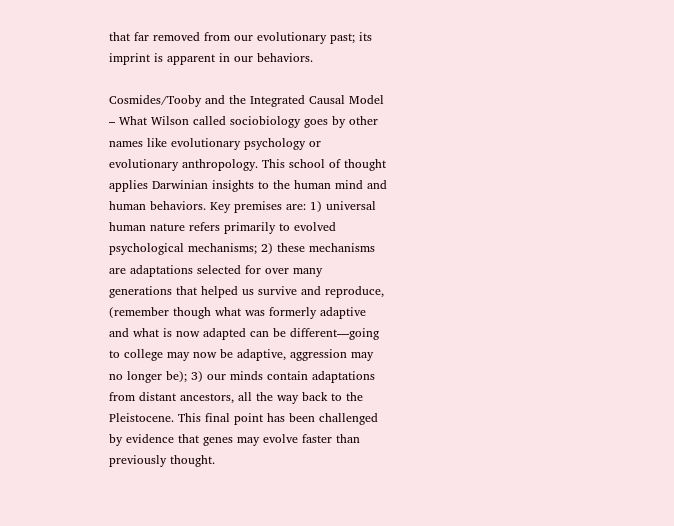that far removed from our evolutionary past; its imprint is apparent in our behaviors.

Cosmides/Tooby and the Integrated Causal Model – What Wilson called sociobiology goes by other names like evolutionary psychology or evolutionary anthropology. This school of thought applies Darwinian insights to the human mind and human behaviors. Key premises are: 1) universal human nature refers primarily to evolved psychological mechanisms; 2) these mechanisms are adaptations selected for over many generations that helped us survive and reproduce, (remember though what was formerly adaptive and what is now adapted can be different—going to college may now be adaptive, aggression may no longer be); 3) our minds contain adaptations from distant ancestors, all the way back to the Pleistocene. This final point has been challenged by evidence that genes may evolve faster than previously thought.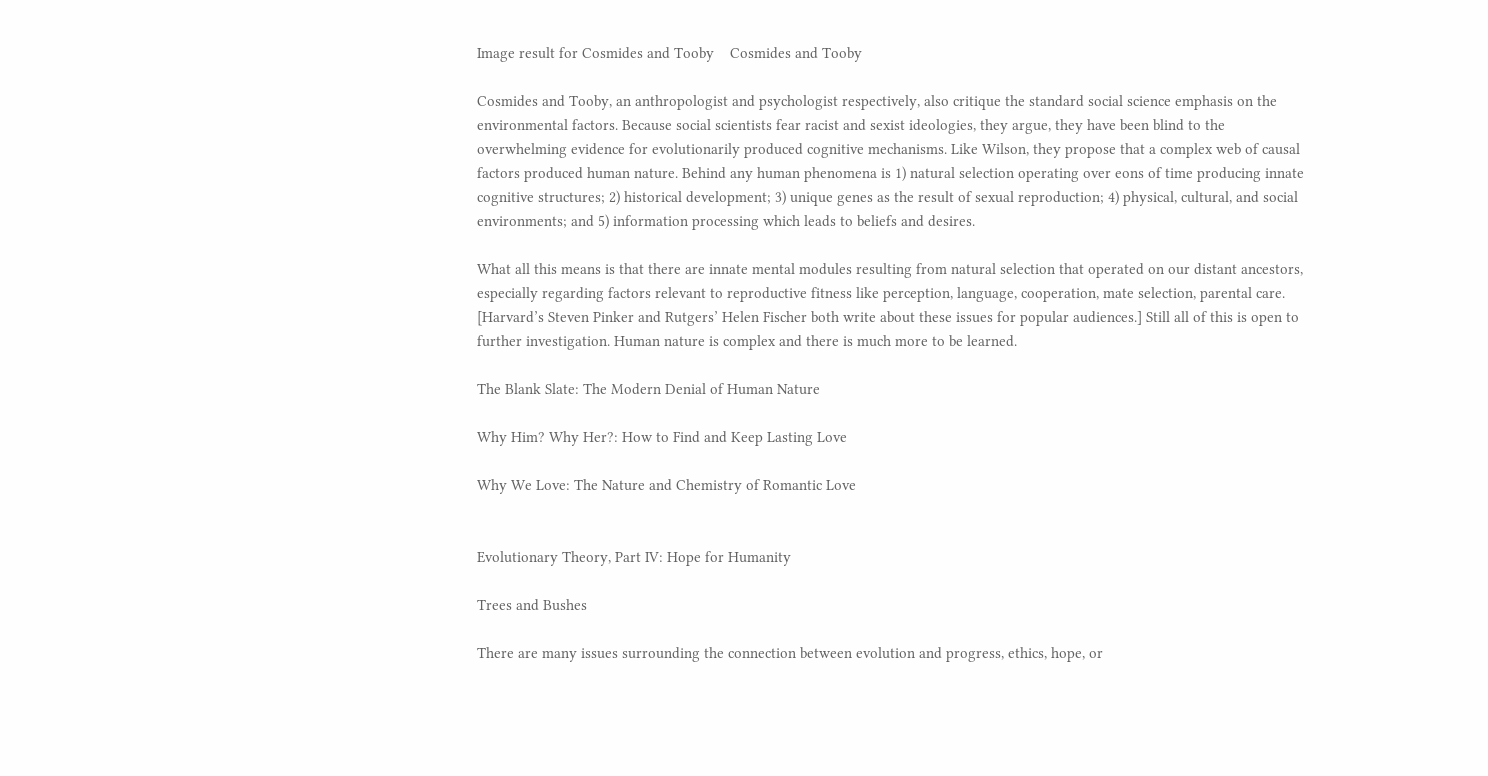Image result for Cosmides and Tooby    Cosmides and Tooby

Cosmides and Tooby, an anthropologist and psychologist respectively, also critique the standard social science emphasis on the environmental factors. Because social scientists fear racist and sexist ideologies, they argue, they have been blind to the overwhelming evidence for evolutionarily produced cognitive mechanisms. Like Wilson, they propose that a complex web of causal factors produced human nature. Behind any human phenomena is 1) natural selection operating over eons of time producing innate cognitive structures; 2) historical development; 3) unique genes as the result of sexual reproduction; 4) physical, cultural, and social environments; and 5) information processing which leads to beliefs and desires.

What all this means is that there are innate mental modules resulting from natural selection that operated on our distant ancestors, especially regarding factors relevant to reproductive fitness like perception, language, cooperation, mate selection, parental care. [Harvard’s Steven Pinker and Rutgers’ Helen Fischer both write about these issues for popular audiences.] Still all of this is open to further investigation. Human nature is complex and there is much more to be learned.

The Blank Slate: The Modern Denial of Human Nature

Why Him? Why Her?: How to Find and Keep Lasting Love

Why We Love: The Nature and Chemistry of Romantic Love


Evolutionary Theory, Part IV: Hope for Humanity

Trees and Bushes

There are many issues surrounding the connection between evolution and progress, ethics, hope, or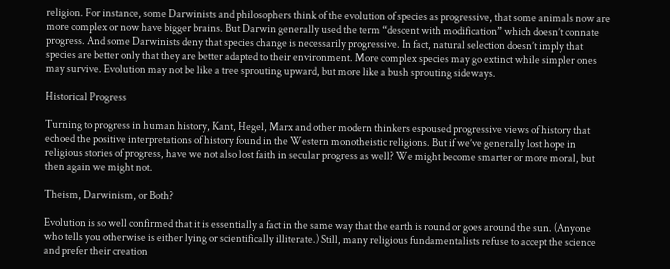religion. For instance, some Darwinists and philosophers think of the evolution of species as progressive, that some animals now are more complex or now have bigger brains. But Darwin generally used the term “descent with modification” which doesn’t connate progress. And some Darwinists deny that species change is necessarily progressive. In fact, natural selection doesn’t imply that species are better only that they are better adapted to their environment. More complex species may go extinct while simpler ones may survive. Evolution may not be like a tree sprouting upward, but more like a bush sprouting sideways.

Historical Progress

Turning to progress in human history, Kant, Hegel, Marx and other modern thinkers espoused progressive views of history that echoed the positive interpretations of history found in the Western monotheistic religions. But if we’ve generally lost hope in religious stories of progress, have we not also lost faith in secular progress as well? We might become smarter or more moral, but then again we might not.

Theism, Darwinism, or Both?

Evolution is so well confirmed that it is essentially a fact in the same way that the earth is round or goes around the sun. (Anyone who tells you otherwise is either lying or scientifically illiterate.) Still, many religious fundamentalists refuse to accept the science and prefer their creation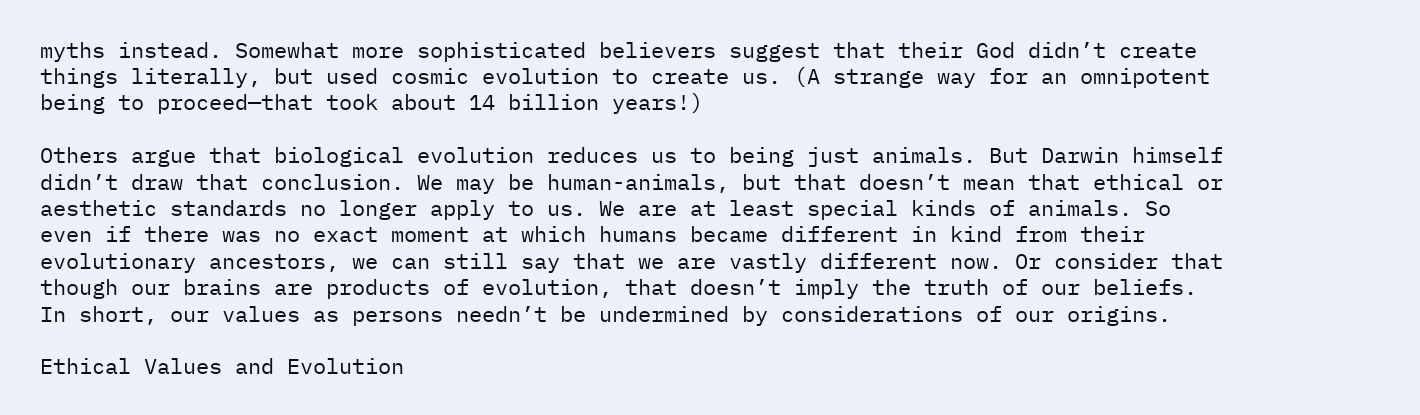myths instead. Somewhat more sophisticated believers suggest that their God didn’t create things literally, but used cosmic evolution to create us. (A strange way for an omnipotent being to proceed—that took about 14 billion years!)

Others argue that biological evolution reduces us to being just animals. But Darwin himself didn’t draw that conclusion. We may be human-animals, but that doesn’t mean that ethical or aesthetic standards no longer apply to us. We are at least special kinds of animals. So even if there was no exact moment at which humans became different in kind from their evolutionary ancestors, we can still say that we are vastly different now. Or consider that though our brains are products of evolution, that doesn’t imply the truth of our beliefs. In short, our values as persons needn’t be undermined by considerations of our origins.

Ethical Values and Evolution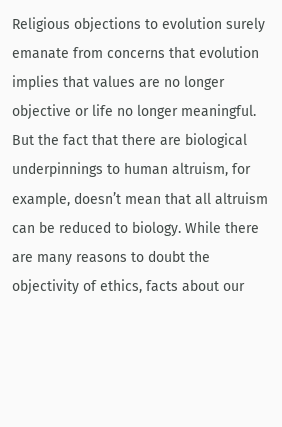Religious objections to evolution surely emanate from concerns that evolution implies that values are no longer objective or life no longer meaningful. But the fact that there are biological underpinnings to human altruism, for example, doesn’t mean that all altruism can be reduced to biology. While there are many reasons to doubt the objectivity of ethics, facts about our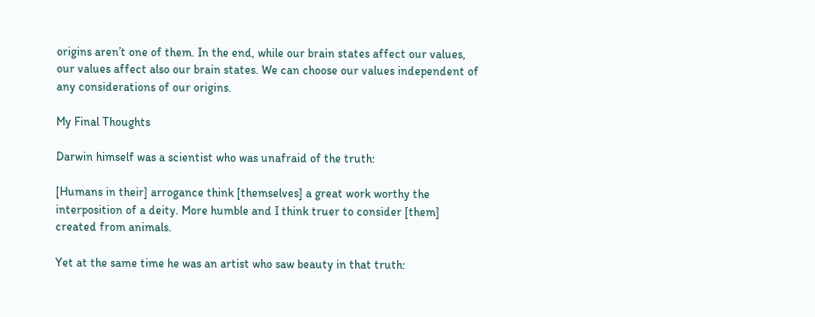origins aren’t one of them. In the end, while our brain states affect our values, our values affect also our brain states. We can choose our values independent of any considerations of our origins.

My Final Thoughts

Darwin himself was a scientist who was unafraid of the truth:

[Humans in their] arrogance think [themselves] a great work worthy the interposition of a deity. More humble and I think truer to consider [them] created from animals.

Yet at the same time he was an artist who saw beauty in that truth: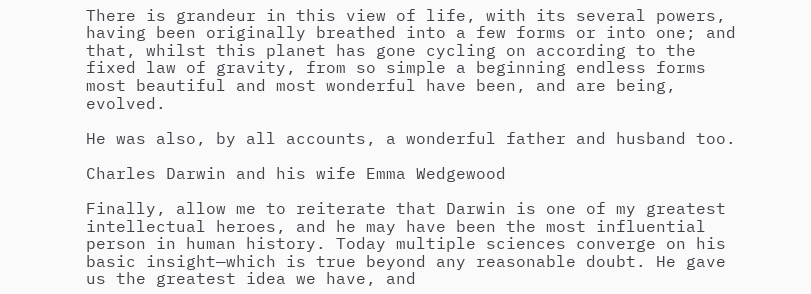There is grandeur in this view of life, with its several powers, having been originally breathed into a few forms or into one; and that, whilst this planet has gone cycling on according to the fixed law of gravity, from so simple a beginning endless forms most beautiful and most wonderful have been, and are being, evolved.

He was also, by all accounts, a wonderful father and husband too.

Charles Darwin and his wife Emma Wedgewood

Finally, allow me to reiterate that Darwin is one of my greatest intellectual heroes, and he may have been the most influential person in human history. Today multiple sciences converge on his basic insight—which is true beyond any reasonable doubt. He gave us the greatest idea we have, and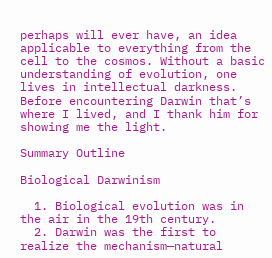perhaps will ever have, an idea applicable to everything from the cell to the cosmos. Without a basic understanding of evolution, one lives in intellectual darkness. Before encountering Darwin that’s where I lived, and I thank him for showing me the light.

Summary Outline

Biological Darwinism

  1. Biological evolution was in the air in the 19th century.
  2. Darwin was the first to realize the mechanism—natural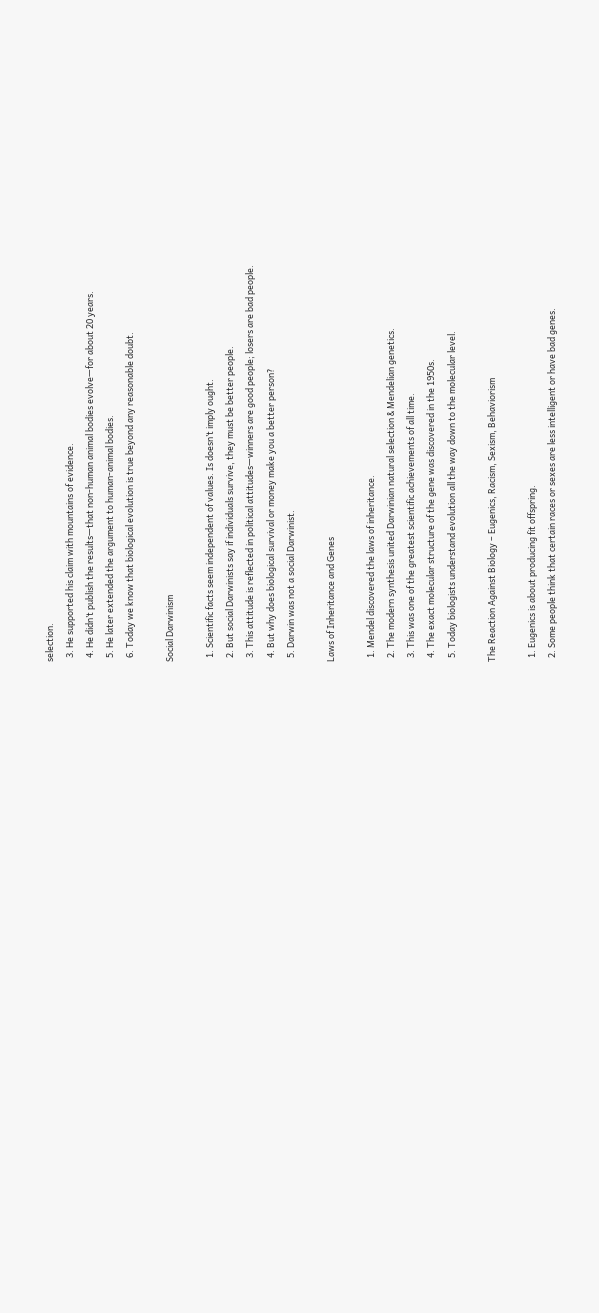selection.
  3. He supported his claim with mountains of evidence.
  4. He didn’t publish the results—that non-human animal bodies evolve—for about 20 years.
  5. He later extended the argument to human-animal bodies.
  6. Today we know that biological evolution is true beyond any reasonable doubt.

Social Darwinism

  1. Scientific facts seem independent of values. Is doesn’t imply ought.
  2. But social Darwinists say if individuals survive, they must be better people.
  3. This attitude is reflected in political attitudes—winners are good people; losers are bad people.
  4. But why does biological survival or money make you a better person?
  5. Darwin was not a social Darwinist.

Laws of Inheritance and Genes

  1. Mendel discovered the laws of inheritance.
  2. The modern synthesis united Darwinian natural selection & Mendelian genetics.
  3. This was one of the greatest scientific achievements of all time.
  4. The exact molecular structure of the gene was discovered in the 1950s.
  5. Today biologists understand evolution all the way down to the molecular level.

The Reaction Against Biology – Eugenics, Racism, Sexism, Behaviorism

  1. Eugenics is about producing fit offspring.
  2. Some people think that certain races or sexes are less intelligent or have bad genes.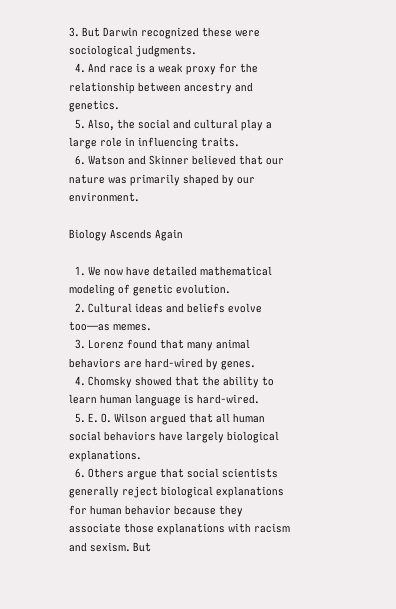3. But Darwin recognized these were sociological judgments.
  4. And race is a weak proxy for the relationship between ancestry and genetics.
  5. Also, the social and cultural play a large role in influencing traits.
  6. Watson and Skinner believed that our nature was primarily shaped by our environment.

Biology Ascends Again

  1. We now have detailed mathematical modeling of genetic evolution.
  2. Cultural ideas and beliefs evolve too—as memes.
  3. Lorenz found that many animal behaviors are hard-wired by genes.
  4. Chomsky showed that the ability to learn human language is hard-wired.
  5. E. O. Wilson argued that all human social behaviors have largely biological explanations.
  6. Others argue that social scientists generally reject biological explanations for human behavior because they associate those explanations with racism and sexism. But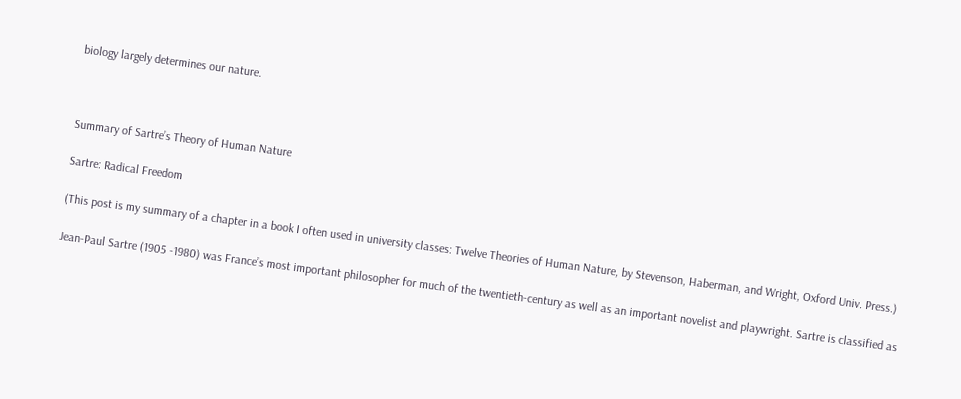biology largely determines our nature.



Summary of Sartre’s Theory of Human Nature

Sartre: Radical Freedom

(This post is my summary of a chapter in a book I often used in university classes: Twelve Theories of Human Nature, by Stevenson, Haberman, and Wright, Oxford Univ. Press.)

Jean-Paul Sartre (1905 -1980) was France’s most important philosopher for much of the twentieth-century as well as an important novelist and playwright. Sartre is classified as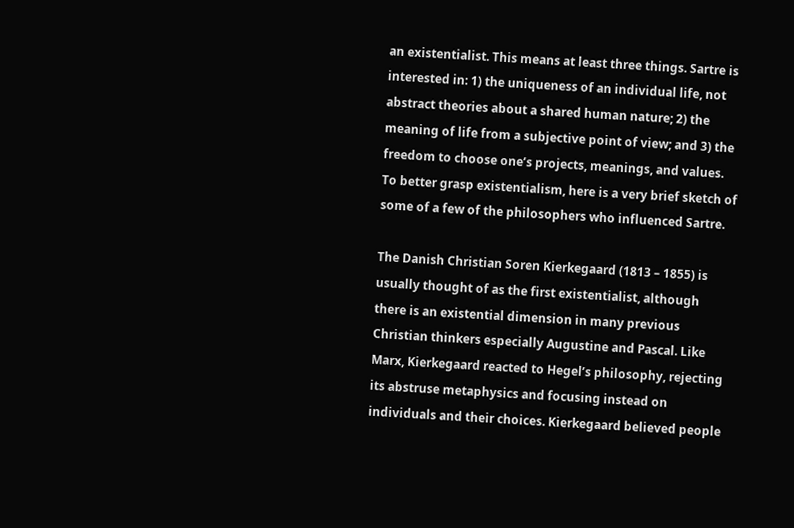an existentialist. This means at least three things. Sartre is interested in: 1) the uniqueness of an individual life, not abstract theories about a shared human nature; 2) the meaning of life from a subjective point of view; and 3) the freedom to choose one’s projects, meanings, and values. To better grasp existentialism, here is a very brief sketch of some of a few of the philosophers who influenced Sartre.

The Danish Christian Soren Kierkegaard (1813 – 1855) is usually thought of as the first existentialist, although there is an existential dimension in many previous Christian thinkers especially Augustine and Pascal. Like Marx, Kierkegaard reacted to Hegel’s philosophy, rejecting its abstruse metaphysics and focusing instead on individuals and their choices. Kierkegaard believed people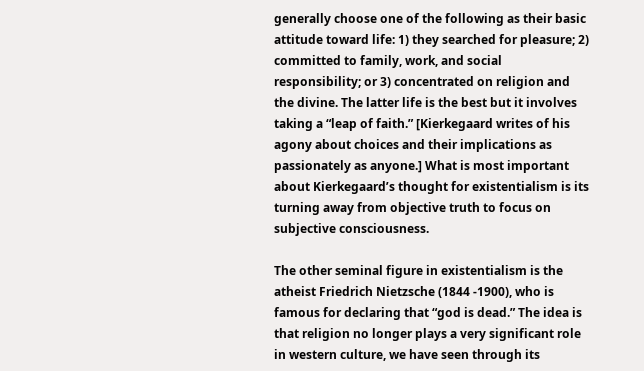generally choose one of the following as their basic attitude toward life: 1) they searched for pleasure; 2) committed to family, work, and social responsibility; or 3) concentrated on religion and the divine. The latter life is the best but it involves taking a “leap of faith.” [Kierkegaard writes of his agony about choices and their implications as passionately as anyone.] What is most important about Kierkegaard’s thought for existentialism is its turning away from objective truth to focus on subjective consciousness.

The other seminal figure in existentialism is the atheist Friedrich Nietzsche (1844 -1900), who is famous for declaring that “god is dead.” The idea is that religion no longer plays a very significant role in western culture, we have seen through its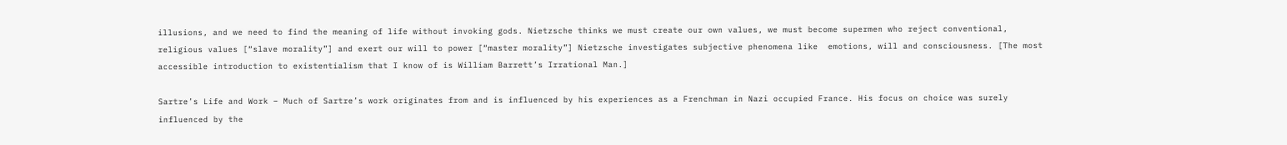illusions, and we need to find the meaning of life without invoking gods. Nietzsche thinks we must create our own values, we must become supermen who reject conventional, religious values [“slave morality”] and exert our will to power [“master morality”] Nietzsche investigates subjective phenomena like  emotions, will and consciousness. [The most accessible introduction to existentialism that I know of is William Barrett’s Irrational Man.]

Sartre’s Life and Work – Much of Sartre’s work originates from and is influenced by his experiences as a Frenchman in Nazi occupied France. His focus on choice was surely influenced by the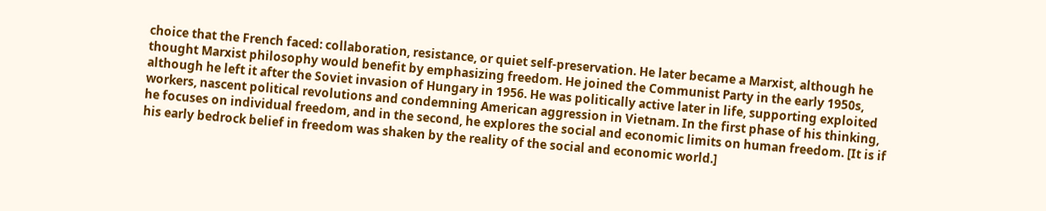choice that the French faced: collaboration, resistance, or quiet self-preservation. He later became a Marxist, although he thought Marxist philosophy would benefit by emphasizing freedom. He joined the Communist Party in the early 1950s, although he left it after the Soviet invasion of Hungary in 1956. He was politically active later in life, supporting exploited workers, nascent political revolutions and condemning American aggression in Vietnam. In the first phase of his thinking, he focuses on individual freedom, and in the second, he explores the social and economic limits on human freedom. [It is if his early bedrock belief in freedom was shaken by the reality of the social and economic world.]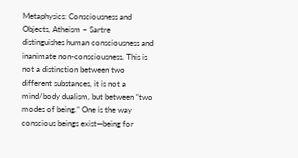Metaphysics: Consciousness and Objects, Atheism – Sartre distinguishes human consciousness and inanimate non-consciousness. This is not a distinction between two different substances, it is not a mind/body dualism, but between “two modes of being.” One is the way conscious beings exist—being for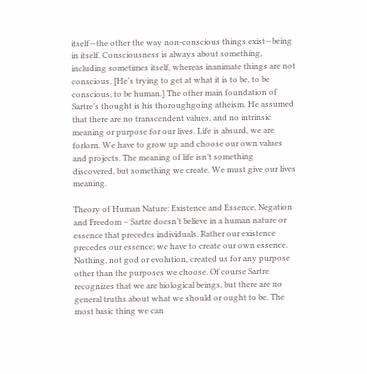itself—the other the way non-conscious things exist—being in itself. Consciousness is always about something, including sometimes itself, whereas inanimate things are not conscious. [He’s trying to get at what it is to be, to be conscious, to be human.] The other main foundation of Sartre’s thought is his thoroughgoing atheism. He assumed that there are no transcendent values, and no intrinsic meaning or purpose for our lives. Life is absurd, we are forlorn. We have to grow up and choose our own values and projects. The meaning of life isn’t something discovered, but something we create. We must give our lives meaning.

Theory of Human Nature: Existence and Essence, Negation and Freedom – Sartre doesn’t believe in a human nature or essence that precedes individuals. Rather our existence precedes our essence; we have to create our own essence. Nothing, not god or evolution, created us for any purpose other than the purposes we choose. Of course Sartre recognizes that we are biological beings, but there are no general truths about what we should or ought to be. The most basic thing we can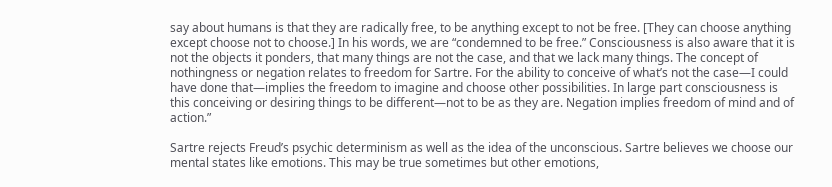say about humans is that they are radically free, to be anything except to not be free. [They can choose anything except choose not to choose.] In his words, we are “condemned to be free.” Consciousness is also aware that it is not the objects it ponders, that many things are not the case, and that we lack many things. The concept of nothingness or negation relates to freedom for Sartre. For the ability to conceive of what’s not the case—I could have done that—implies the freedom to imagine and choose other possibilities. In large part consciousness is this conceiving or desiring things to be different—not to be as they are. Negation implies freedom of mind and of action.”

Sartre rejects Freud’s psychic determinism as well as the idea of the unconscious. Sartre believes we choose our mental states like emotions. This may be true sometimes but other emotions,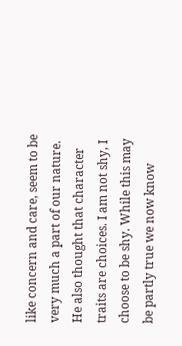like concern and care, seem to be very much a part of our nature. He also thought that character traits are choices. I am not shy, I choose to be shy. While this may be partly true we now know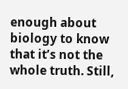enough about biology to know that it’s not the whole truth. Still,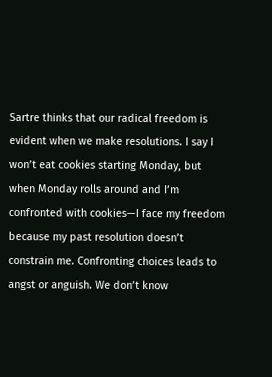Sartre thinks that our radical freedom is evident when we make resolutions. I say I won’t eat cookies starting Monday, but when Monday rolls around and I’m confronted with cookies—I face my freedom because my past resolution doesn’t constrain me. Confronting choices leads to angst or anguish. We don’t know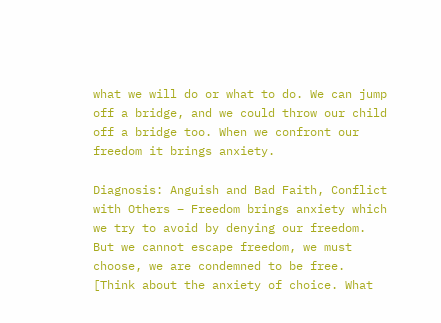what we will do or what to do. We can jump off a bridge, and we could throw our child off a bridge too. When we confront our freedom it brings anxiety.

Diagnosis: Anguish and Bad Faith, Conflict with Others – Freedom brings anxiety which we try to avoid by denying our freedom. But we cannot escape freedom, we must choose, we are condemned to be free. [Think about the anxiety of choice. What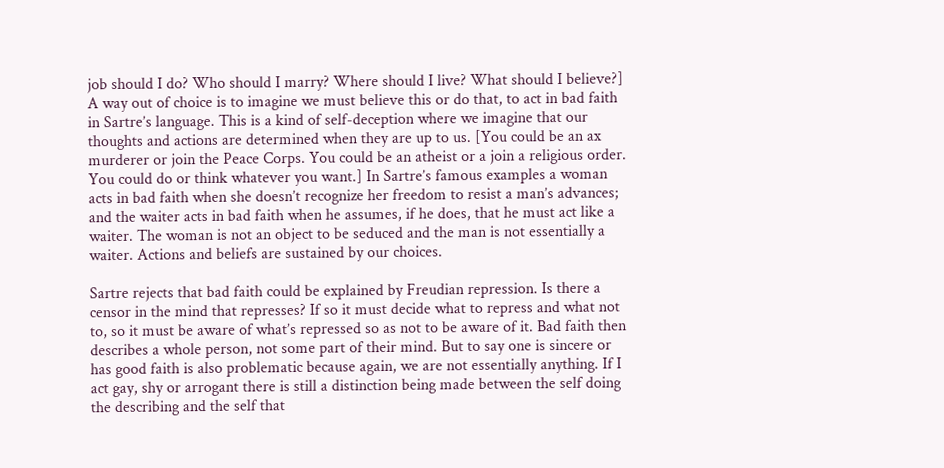job should I do? Who should I marry? Where should I live? What should I believe?] A way out of choice is to imagine we must believe this or do that, to act in bad faith in Sartre’s language. This is a kind of self-deception where we imagine that our thoughts and actions are determined when they are up to us. [You could be an ax murderer or join the Peace Corps. You could be an atheist or a join a religious order. You could do or think whatever you want.] In Sartre’s famous examples a woman acts in bad faith when she doesn’t recognize her freedom to resist a man’s advances; and the waiter acts in bad faith when he assumes, if he does, that he must act like a waiter. The woman is not an object to be seduced and the man is not essentially a waiter. Actions and beliefs are sustained by our choices.

Sartre rejects that bad faith could be explained by Freudian repression. Is there a censor in the mind that represses? If so it must decide what to repress and what not to, so it must be aware of what’s repressed so as not to be aware of it. Bad faith then describes a whole person, not some part of their mind. But to say one is sincere or has good faith is also problematic because again, we are not essentially anything. If I act gay, shy or arrogant there is still a distinction being made between the self doing the describing and the self that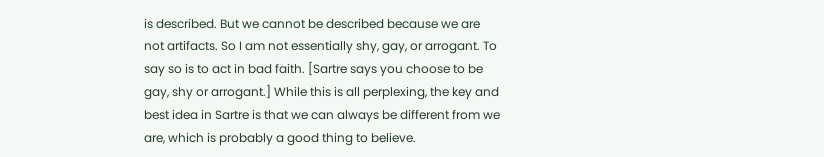is described. But we cannot be described because we are not artifacts. So I am not essentially shy, gay, or arrogant. To say so is to act in bad faith. [Sartre says you choose to be gay, shy or arrogant.] While this is all perplexing, the key and best idea in Sartre is that we can always be different from we are, which is probably a good thing to believe.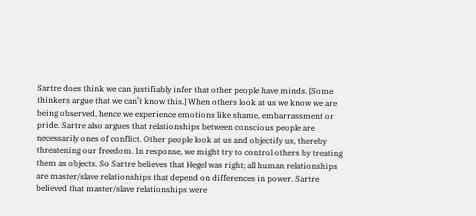Sartre does think we can justifiably infer that other people have minds. [Some thinkers argue that we can’t know this.] When others look at us we know we are being observed, hence we experience emotions like shame, embarrassment or pride. Sartre also argues that relationships between conscious people are necessarily ones of conflict. Other people look at us and objectify us, thereby threatening our freedom. In response, we might try to control others by treating them as objects. So Sartre believes that Hegel was right; all human relationships are master/slave relationships that depend on differences in power. Sartre believed that master/slave relationships were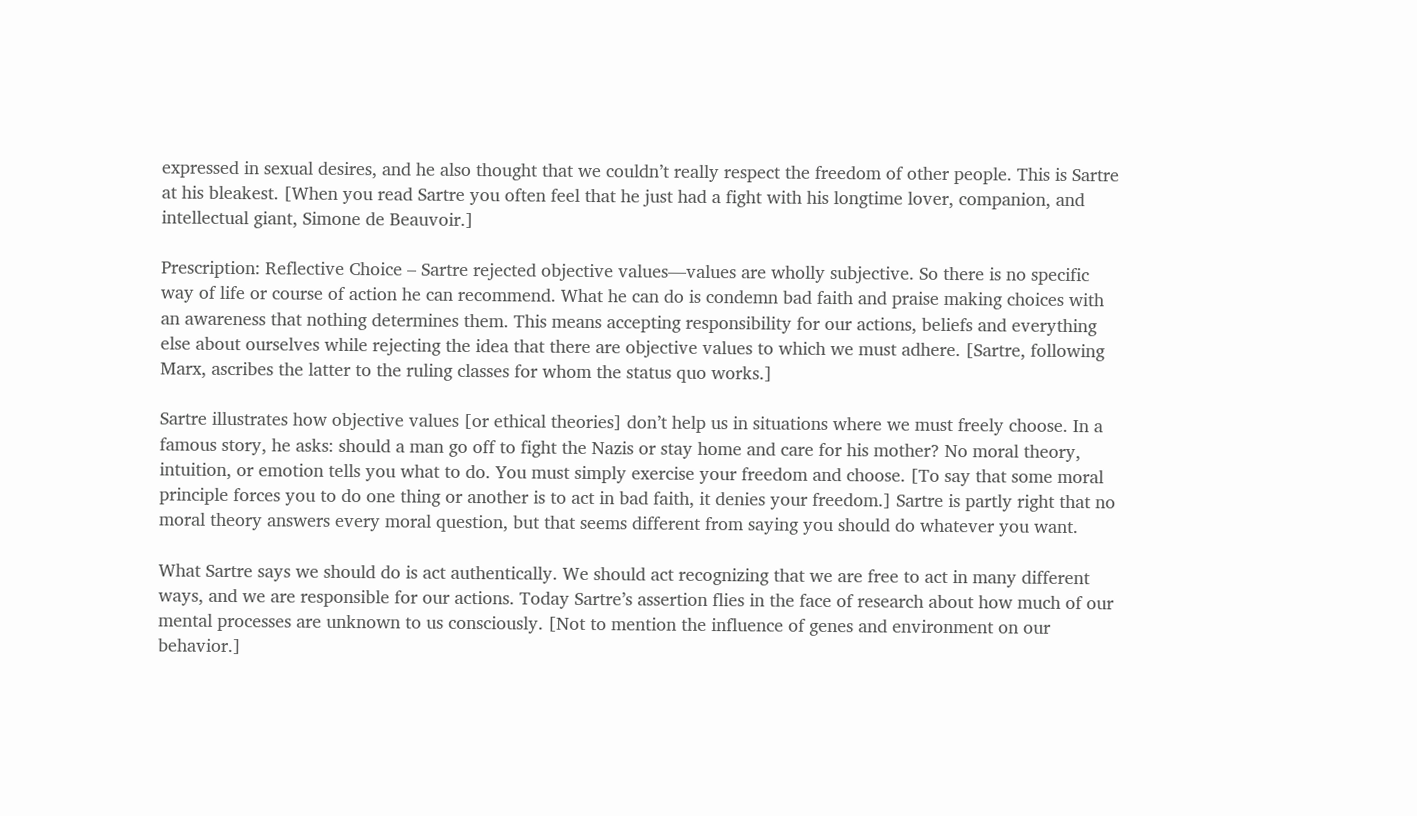expressed in sexual desires, and he also thought that we couldn’t really respect the freedom of other people. This is Sartre at his bleakest. [When you read Sartre you often feel that he just had a fight with his longtime lover, companion, and intellectual giant, Simone de Beauvoir.]

Prescription: Reflective Choice – Sartre rejected objective values—values are wholly subjective. So there is no specific way of life or course of action he can recommend. What he can do is condemn bad faith and praise making choices with an awareness that nothing determines them. This means accepting responsibility for our actions, beliefs and everything else about ourselves while rejecting the idea that there are objective values to which we must adhere. [Sartre, following Marx, ascribes the latter to the ruling classes for whom the status quo works.]

Sartre illustrates how objective values [or ethical theories] don’t help us in situations where we must freely choose. In a famous story, he asks: should a man go off to fight the Nazis or stay home and care for his mother? No moral theory, intuition, or emotion tells you what to do. You must simply exercise your freedom and choose. [To say that some moral principle forces you to do one thing or another is to act in bad faith, it denies your freedom.] Sartre is partly right that no moral theory answers every moral question, but that seems different from saying you should do whatever you want.

What Sartre says we should do is act authentically. We should act recognizing that we are free to act in many different ways, and we are responsible for our actions. Today Sartre’s assertion flies in the face of research about how much of our mental processes are unknown to us consciously. [Not to mention the influence of genes and environment on our behavior.]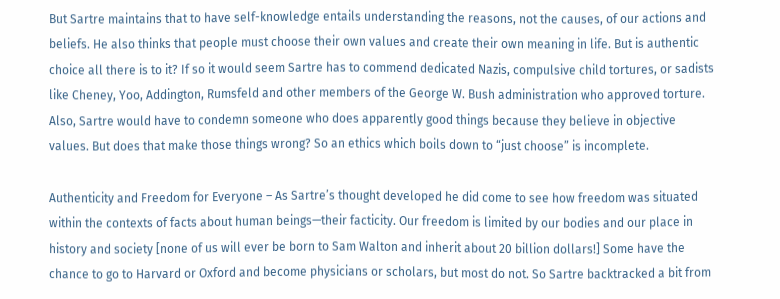But Sartre maintains that to have self-knowledge entails understanding the reasons, not the causes, of our actions and beliefs. He also thinks that people must choose their own values and create their own meaning in life. But is authentic choice all there is to it? If so it would seem Sartre has to commend dedicated Nazis, compulsive child tortures, or sadists like Cheney, Yoo, Addington, Rumsfeld and other members of the George W. Bush administration who approved torture. Also, Sartre would have to condemn someone who does apparently good things because they believe in objective values. But does that make those things wrong? So an ethics which boils down to “just choose” is incomplete.

Authenticity and Freedom for Everyone – As Sartre’s thought developed he did come to see how freedom was situated within the contexts of facts about human beings—their facticity. Our freedom is limited by our bodies and our place in history and society [none of us will ever be born to Sam Walton and inherit about 20 billion dollars!] Some have the chance to go to Harvard or Oxford and become physicians or scholars, but most do not. So Sartre backtracked a bit from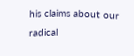his claims about our radical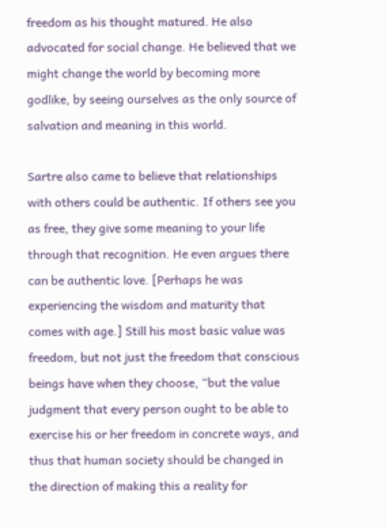freedom as his thought matured. He also advocated for social change. He believed that we might change the world by becoming more godlike, by seeing ourselves as the only source of salvation and meaning in this world.

Sartre also came to believe that relationships with others could be authentic. If others see you as free, they give some meaning to your life through that recognition. He even argues there can be authentic love. [Perhaps he was experiencing the wisdom and maturity that comes with age.] Still his most basic value was freedom, but not just the freedom that conscious beings have when they choose, “but the value judgment that every person ought to be able to exercise his or her freedom in concrete ways, and thus that human society should be changed in the direction of making this a reality for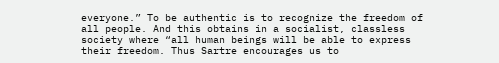everyone.” To be authentic is to recognize the freedom of all people. And this obtains in a socialist, classless society where “all human beings will be able to express their freedom. Thus Sartre encourages us to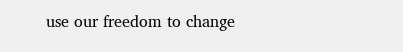use our freedom to change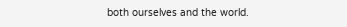both ourselves and the world.